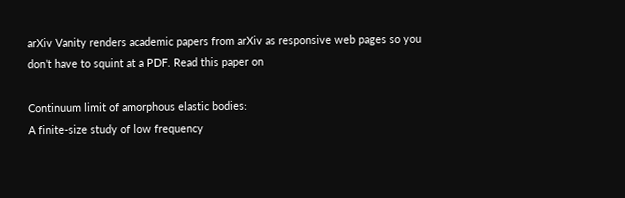arXiv Vanity renders academic papers from arXiv as responsive web pages so you don’t have to squint at a PDF. Read this paper on

Continuum limit of amorphous elastic bodies:
A finite-size study of low frequency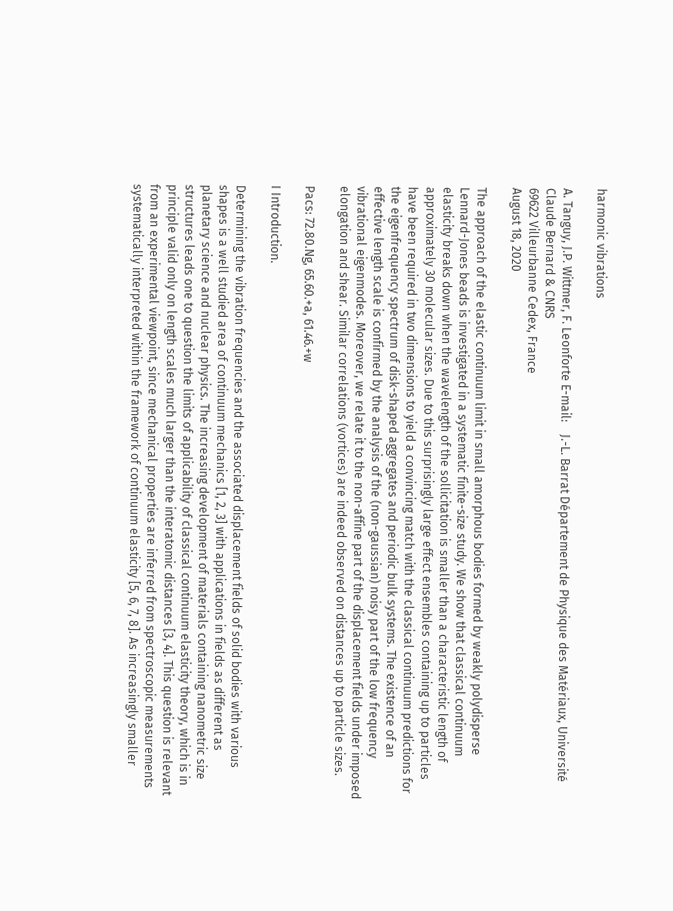harmonic vibrations

A. Tanguy, J.P. Wittmer, F. Leonforte E-mail:    J.-L. Barrat Département de Physique des Matériaux, Université Claude Bernard & CNRS
69622 Villeurbanne Cedex, France
August 18, 2020

The approach of the elastic continuum limit in small amorphous bodies formed by weakly polydisperse Lennard-Jones beads is investigated in a systematic finite-size study. We show that classical continuum elasticity breaks down when the wavelength of the sollicitation is smaller than a characteristic length of approximately 30 molecular sizes. Due to this surprisingly large effect ensembles containing up to particles have been required in two dimensions to yield a convincing match with the classical continuum predictions for the eigenfrequency spectrum of disk-shaped aggregates and periodic bulk systems. The existence of an effective length scale is confirmed by the analysis of the (non-gaussian) noisy part of the low frequency vibrational eigenmodes. Moreover, we relate it to the non-affine part of the displacement fields under imposed elongation and shear. Similar correlations (vortices) are indeed observed on distances up to particle sizes.

Pacs: 72.80.Ng, 65.60.+a, 61.46.+w

I Introduction.

Determining the vibration frequencies and the associated displacement fields of solid bodies with various shapes is a well studied area of continuum mechanics [1, 2, 3] with applications in fields as different as planetary science and nuclear physics. The increasing development of materials containing nanometric size structures leads one to question the limits of applicability of classical continuum elasticity theory, which is in principle valid only on length scales much larger than the interatomic distances [3, 4]. This question is relevant from an experimental viewpoint, since mechanical properties are inferred from spectroscopic measurements systematically interpreted within the framework of continuum elasticity [5, 6, 7, 8]. As increasingly smaller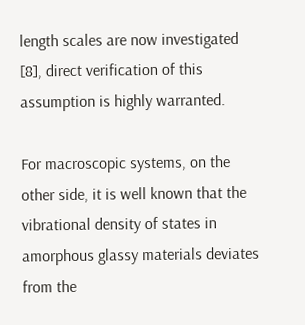length scales are now investigated [8], direct verification of this assumption is highly warranted.

For macroscopic systems, on the other side, it is well known that the vibrational density of states in amorphous glassy materials deviates from the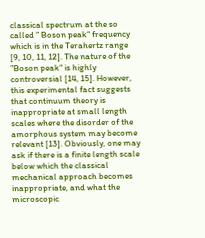classical spectrum at the so called ” Boson peak“ frequency which is in the Terahertz range [9, 10, 11, 12]. The nature of the ”Boson peak“ is highly controversial [14, 15]. However, this experimental fact suggests that continuum theory is inappropriate at small length scales where the disorder of the amorphous system may become relevant [13]. Obviously, one may ask if there is a finite length scale below which the classical mechanical approach becomes inappropriate, and what the microscopic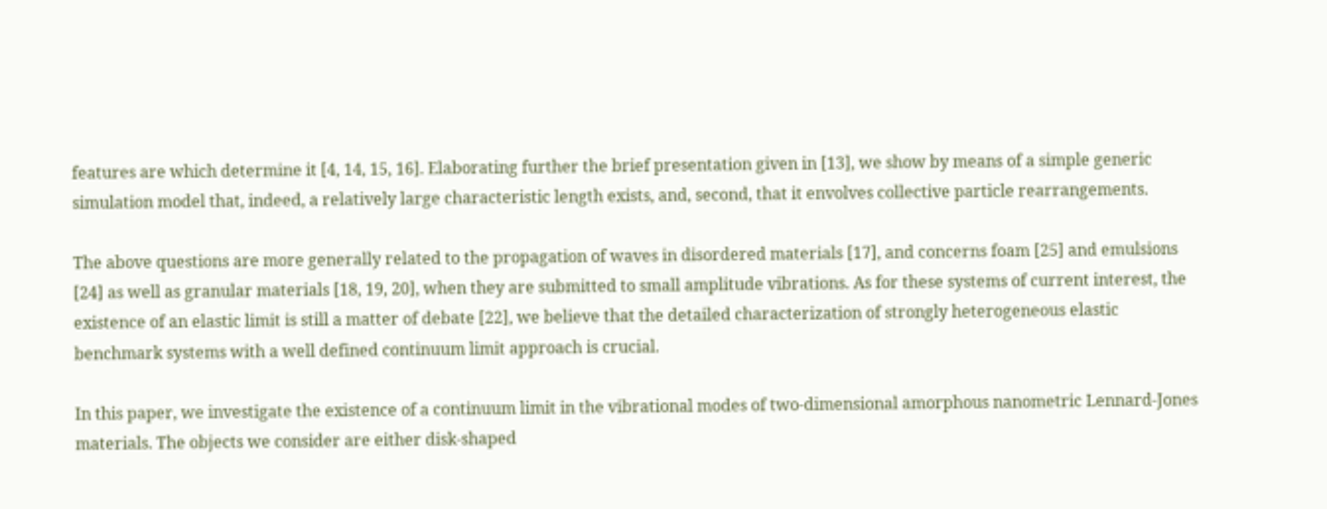features are which determine it [4, 14, 15, 16]. Elaborating further the brief presentation given in [13], we show by means of a simple generic simulation model that, indeed, a relatively large characteristic length exists, and, second, that it envolves collective particle rearrangements.

The above questions are more generally related to the propagation of waves in disordered materials [17], and concerns foam [25] and emulsions [24] as well as granular materials [18, 19, 20], when they are submitted to small amplitude vibrations. As for these systems of current interest, the existence of an elastic limit is still a matter of debate [22], we believe that the detailed characterization of strongly heterogeneous elastic benchmark systems with a well defined continuum limit approach is crucial.

In this paper, we investigate the existence of a continuum limit in the vibrational modes of two-dimensional amorphous nanometric Lennard-Jones materials. The objects we consider are either disk-shaped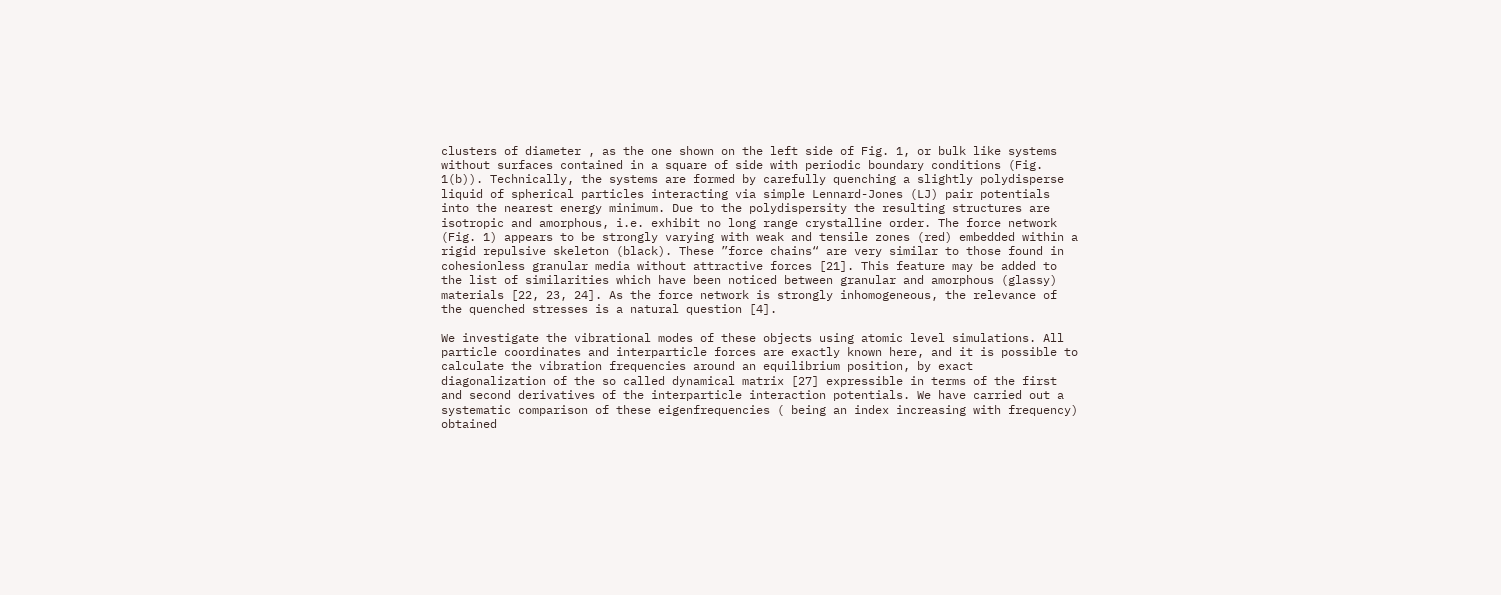clusters of diameter , as the one shown on the left side of Fig. 1, or bulk like systems without surfaces contained in a square of side with periodic boundary conditions (Fig. 1(b)). Technically, the systems are formed by carefully quenching a slightly polydisperse liquid of spherical particles interacting via simple Lennard-Jones (LJ) pair potentials into the nearest energy minimum. Due to the polydispersity the resulting structures are isotropic and amorphous, i.e. exhibit no long range crystalline order. The force network (Fig. 1) appears to be strongly varying with weak and tensile zones (red) embedded within a rigid repulsive skeleton (black). These ”force chains“ are very similar to those found in cohesionless granular media without attractive forces [21]. This feature may be added to the list of similarities which have been noticed between granular and amorphous (glassy) materials [22, 23, 24]. As the force network is strongly inhomogeneous, the relevance of the quenched stresses is a natural question [4].

We investigate the vibrational modes of these objects using atomic level simulations. All particle coordinates and interparticle forces are exactly known here, and it is possible to calculate the vibration frequencies around an equilibrium position, by exact diagonalization of the so called dynamical matrix [27] expressible in terms of the first and second derivatives of the interparticle interaction potentials. We have carried out a systematic comparison of these eigenfrequencies ( being an index increasing with frequency) obtained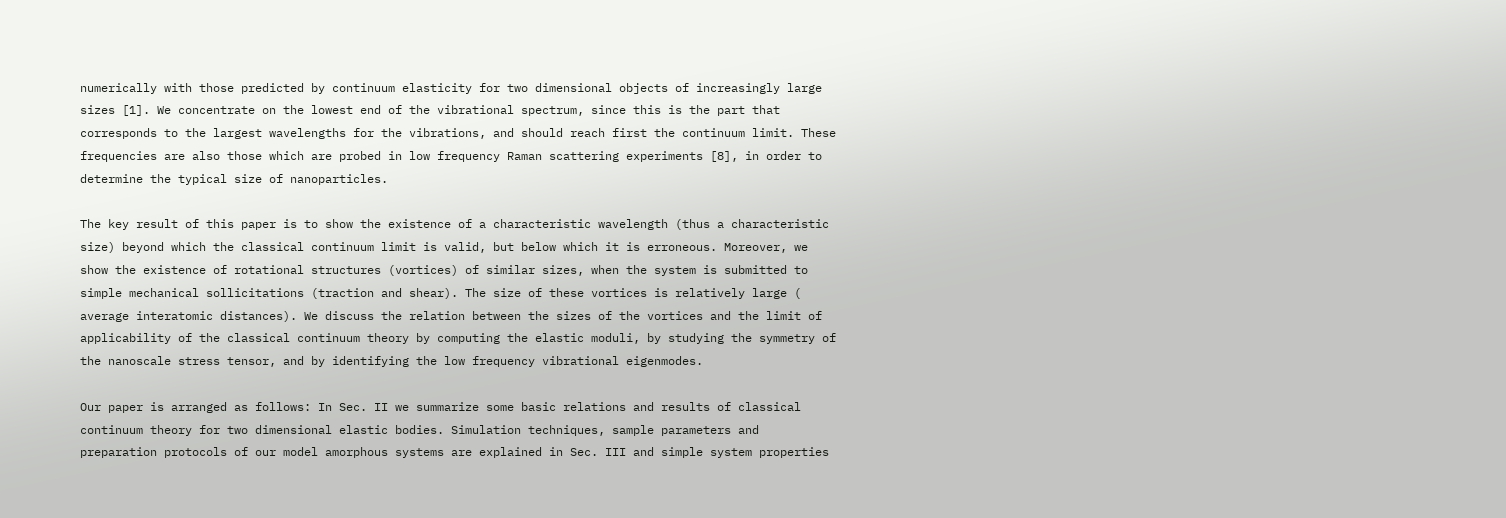numerically with those predicted by continuum elasticity for two dimensional objects of increasingly large sizes [1]. We concentrate on the lowest end of the vibrational spectrum, since this is the part that corresponds to the largest wavelengths for the vibrations, and should reach first the continuum limit. These frequencies are also those which are probed in low frequency Raman scattering experiments [8], in order to determine the typical size of nanoparticles.

The key result of this paper is to show the existence of a characteristic wavelength (thus a characteristic size) beyond which the classical continuum limit is valid, but below which it is erroneous. Moreover, we show the existence of rotational structures (vortices) of similar sizes, when the system is submitted to simple mechanical sollicitations (traction and shear). The size of these vortices is relatively large ( average interatomic distances). We discuss the relation between the sizes of the vortices and the limit of applicability of the classical continuum theory by computing the elastic moduli, by studying the symmetry of the nanoscale stress tensor, and by identifying the low frequency vibrational eigenmodes.

Our paper is arranged as follows: In Sec. II we summarize some basic relations and results of classical continuum theory for two dimensional elastic bodies. Simulation techniques, sample parameters and preparation protocols of our model amorphous systems are explained in Sec. III and simple system properties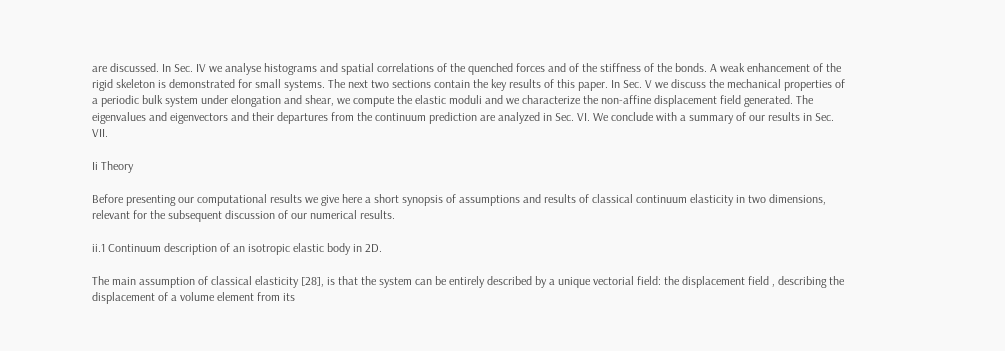are discussed. In Sec. IV we analyse histograms and spatial correlations of the quenched forces and of the stiffness of the bonds. A weak enhancement of the rigid skeleton is demonstrated for small systems. The next two sections contain the key results of this paper. In Sec. V we discuss the mechanical properties of a periodic bulk system under elongation and shear, we compute the elastic moduli and we characterize the non-affine displacement field generated. The eigenvalues and eigenvectors and their departures from the continuum prediction are analyzed in Sec. VI. We conclude with a summary of our results in Sec. VII.

Ii Theory

Before presenting our computational results we give here a short synopsis of assumptions and results of classical continuum elasticity in two dimensions, relevant for the subsequent discussion of our numerical results.

ii.1 Continuum description of an isotropic elastic body in 2D.

The main assumption of classical elasticity [28], is that the system can be entirely described by a unique vectorial field: the displacement field , describing the displacement of a volume element from its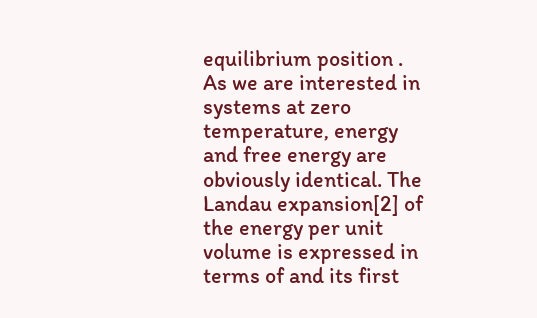equilibrium position . As we are interested in systems at zero temperature, energy and free energy are obviously identical. The Landau expansion[2] of the energy per unit volume is expressed in terms of and its first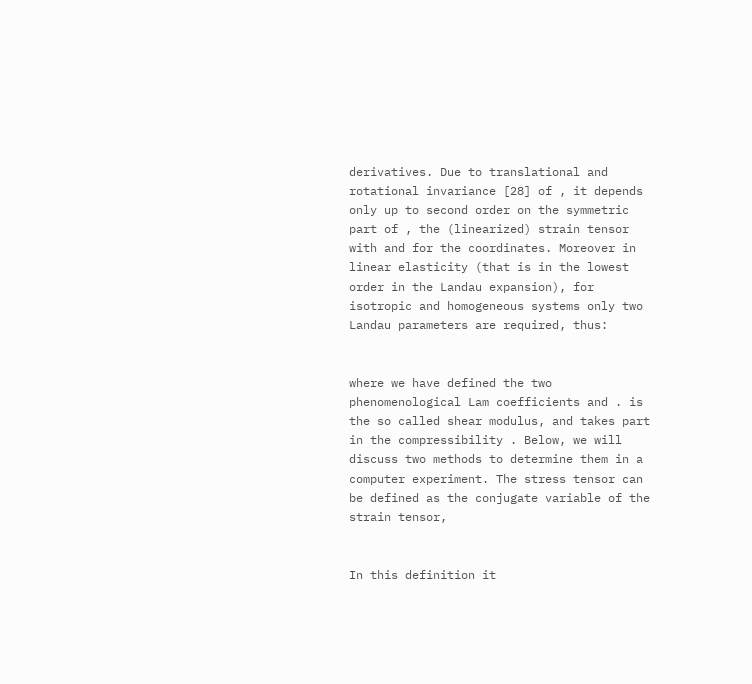derivatives. Due to translational and rotational invariance [28] of , it depends only up to second order on the symmetric part of , the (linearized) strain tensor with and for the coordinates. Moreover in linear elasticity (that is in the lowest order in the Landau expansion), for isotropic and homogeneous systems only two Landau parameters are required, thus:


where we have defined the two phenomenological Lam coefficients and . is the so called shear modulus, and takes part in the compressibility . Below, we will discuss two methods to determine them in a computer experiment. The stress tensor can be defined as the conjugate variable of the strain tensor,


In this definition it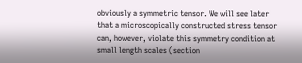obviously a symmetric tensor. We will see later that a microscopically constructed stress tensor can, however, violate this symmetry condition at small length scales (section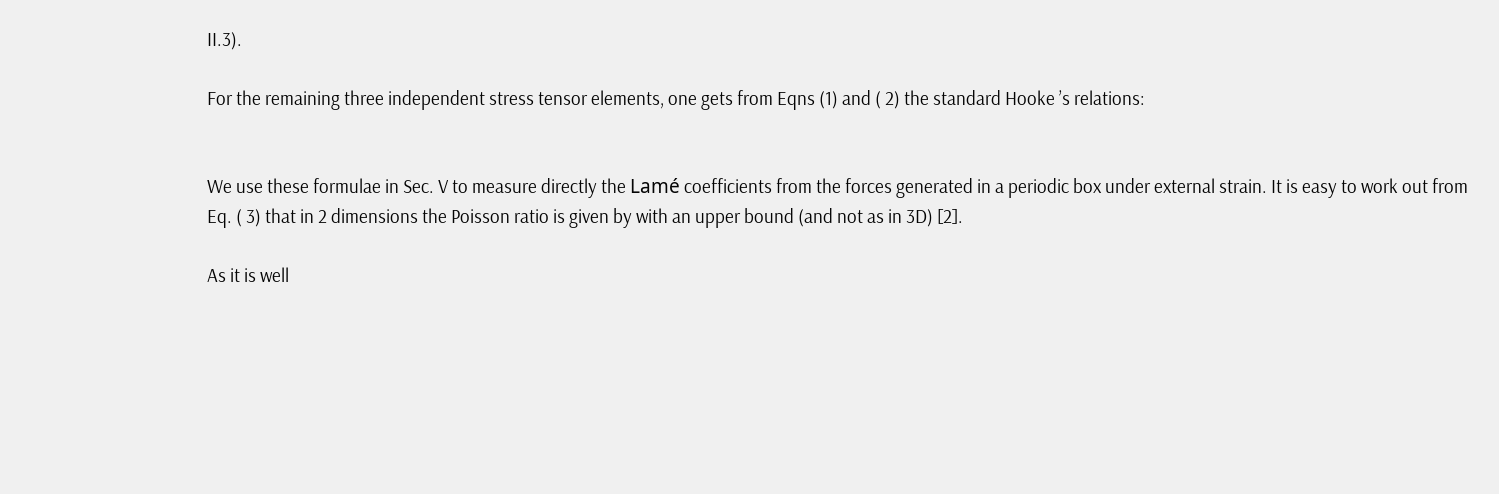II.3).

For the remaining three independent stress tensor elements, one gets from Eqns (1) and ( 2) the standard Hooke ’s relations:


We use these formulae in Sec. V to measure directly the Lamé coefficients from the forces generated in a periodic box under external strain. It is easy to work out from Eq. ( 3) that in 2 dimensions the Poisson ratio is given by with an upper bound (and not as in 3D) [2].

As it is well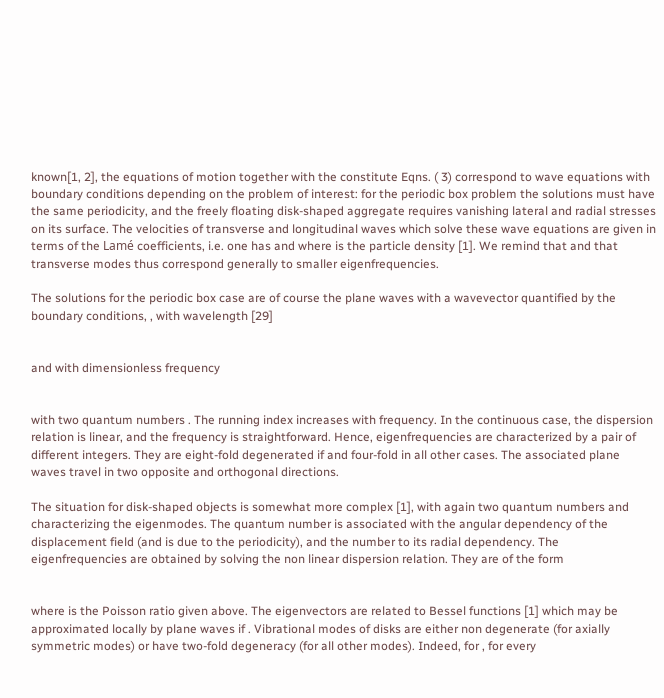known[1, 2], the equations of motion together with the constitute Eqns. ( 3) correspond to wave equations with boundary conditions depending on the problem of interest: for the periodic box problem the solutions must have the same periodicity, and the freely floating disk-shaped aggregate requires vanishing lateral and radial stresses on its surface. The velocities of transverse and longitudinal waves which solve these wave equations are given in terms of the Lamé coefficients, i.e. one has and where is the particle density [1]. We remind that and that transverse modes thus correspond generally to smaller eigenfrequencies.

The solutions for the periodic box case are of course the plane waves with a wavevector quantified by the boundary conditions, , with wavelength [29]


and with dimensionless frequency


with two quantum numbers . The running index increases with frequency. In the continuous case, the dispersion relation is linear, and the frequency is straightforward. Hence, eigenfrequencies are characterized by a pair of different integers. They are eight-fold degenerated if and four-fold in all other cases. The associated plane waves travel in two opposite and orthogonal directions.

The situation for disk-shaped objects is somewhat more complex [1], with again two quantum numbers and characterizing the eigenmodes. The quantum number is associated with the angular dependency of the displacement field (and is due to the periodicity), and the number to its radial dependency. The eigenfrequencies are obtained by solving the non linear dispersion relation. They are of the form


where is the Poisson ratio given above. The eigenvectors are related to Bessel functions [1] which may be approximated locally by plane waves if . Vibrational modes of disks are either non degenerate (for axially symmetric modes) or have two-fold degeneracy (for all other modes). Indeed, for , for every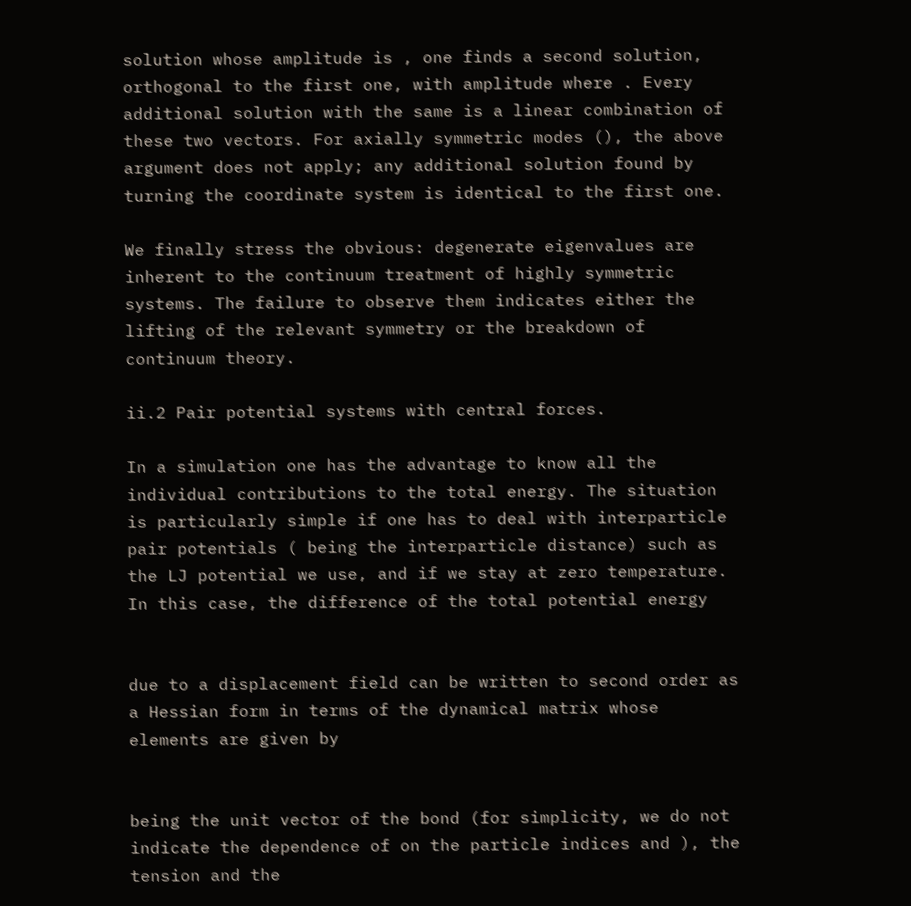solution whose amplitude is , one finds a second solution, orthogonal to the first one, with amplitude where . Every additional solution with the same is a linear combination of these two vectors. For axially symmetric modes (), the above argument does not apply; any additional solution found by turning the coordinate system is identical to the first one.

We finally stress the obvious: degenerate eigenvalues are inherent to the continuum treatment of highly symmetric systems. The failure to observe them indicates either the lifting of the relevant symmetry or the breakdown of continuum theory.

ii.2 Pair potential systems with central forces.

In a simulation one has the advantage to know all the individual contributions to the total energy. The situation is particularly simple if one has to deal with interparticle pair potentials ( being the interparticle distance) such as the LJ potential we use, and if we stay at zero temperature. In this case, the difference of the total potential energy


due to a displacement field can be written to second order as a Hessian form in terms of the dynamical matrix whose elements are given by


being the unit vector of the bond (for simplicity, we do not indicate the dependence of on the particle indices and ), the tension and the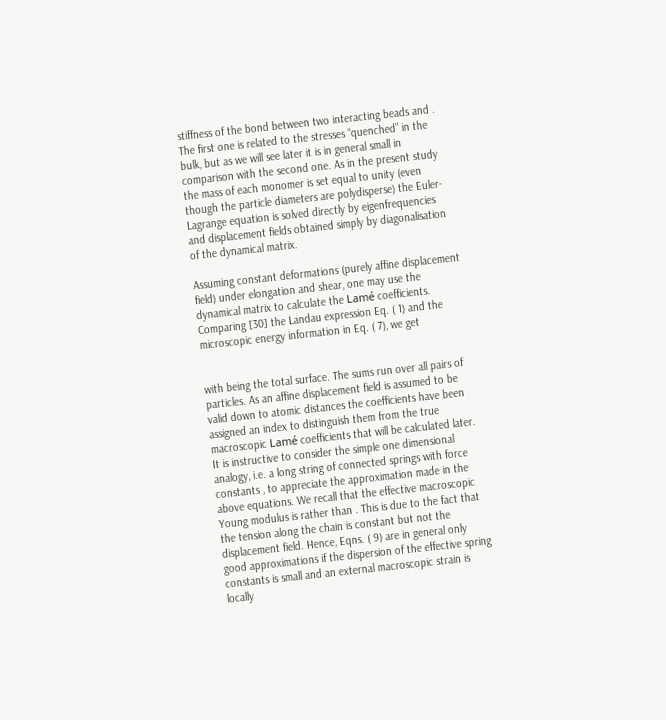stiffness of the bond between two interacting beads and . The first one is related to the stresses “quenched” in the bulk, but as we will see later it is in general small in comparison with the second one. As in the present study the mass of each monomer is set equal to unity (even though the particle diameters are polydisperse) the Euler-Lagrange equation is solved directly by eigenfrequencies and displacement fields obtained simply by diagonalisation of the dynamical matrix.

Assuming constant deformations (purely affine displacement field) under elongation and shear, one may use the dynamical matrix to calculate the Lamé coefficients. Comparing [30] the Landau expression Eq. ( 1) and the microscopic energy information in Eq. ( 7), we get


with being the total surface. The sums run over all pairs of particles. As an affine displacement field is assumed to be valid down to atomic distances the coefficients have been assigned an index to distinguish them from the true macroscopic Lamé coefficients that will be calculated later. It is instructive to consider the simple one dimensional analogy, i.e. a long string of connected springs with force constants , to appreciate the approximation made in the above equations. We recall that the effective macroscopic Young modulus is rather than . This is due to the fact that the tension along the chain is constant but not the displacement field. Hence, Eqns. ( 9) are in general only good approximations if the dispersion of the effective spring constants is small and an external macroscopic strain is locally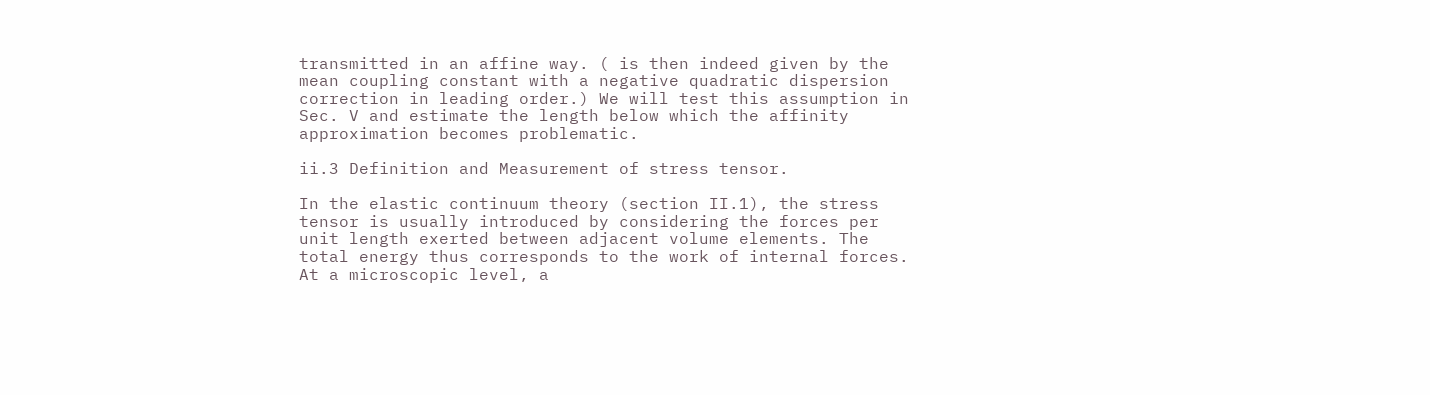transmitted in an affine way. ( is then indeed given by the mean coupling constant with a negative quadratic dispersion correction in leading order.) We will test this assumption in Sec. V and estimate the length below which the affinity approximation becomes problematic.

ii.3 Definition and Measurement of stress tensor.

In the elastic continuum theory (section II.1), the stress tensor is usually introduced by considering the forces per unit length exerted between adjacent volume elements. The total energy thus corresponds to the work of internal forces. At a microscopic level, a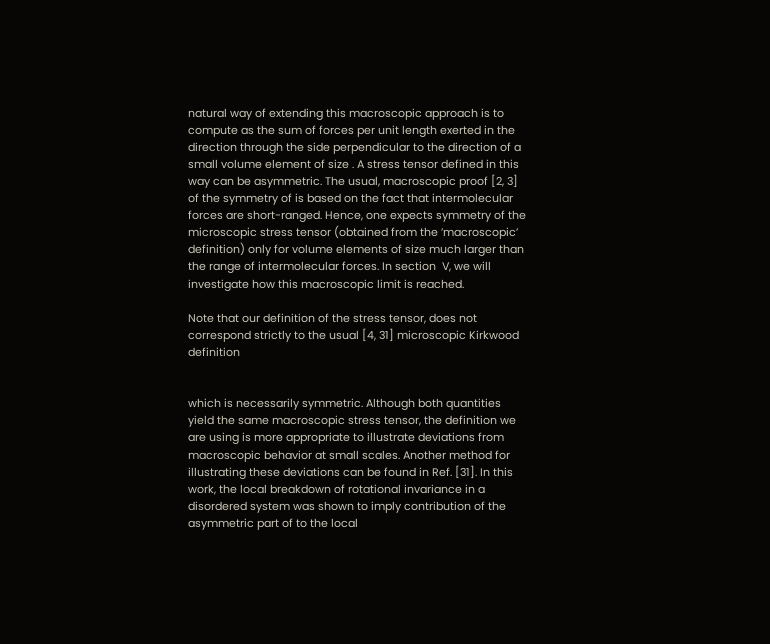natural way of extending this macroscopic approach is to compute as the sum of forces per unit length exerted in the direction through the side perpendicular to the direction of a small volume element of size . A stress tensor defined in this way can be asymmetric. The usual, macroscopic proof [2, 3] of the symmetry of is based on the fact that intermolecular forces are short-ranged. Hence, one expects symmetry of the microscopic stress tensor (obtained from the ’macroscopic’ definition) only for volume elements of size much larger than the range of intermolecular forces. In section  V, we will investigate how this macroscopic limit is reached.

Note that our definition of the stress tensor, does not correspond strictly to the usual [4, 31] microscopic Kirkwood definition


which is necessarily symmetric. Although both quantities yield the same macroscopic stress tensor, the definition we are using is more appropriate to illustrate deviations from macroscopic behavior at small scales. Another method for illustrating these deviations can be found in Ref. [31]. In this work, the local breakdown of rotational invariance in a disordered system was shown to imply contribution of the asymmetric part of to the local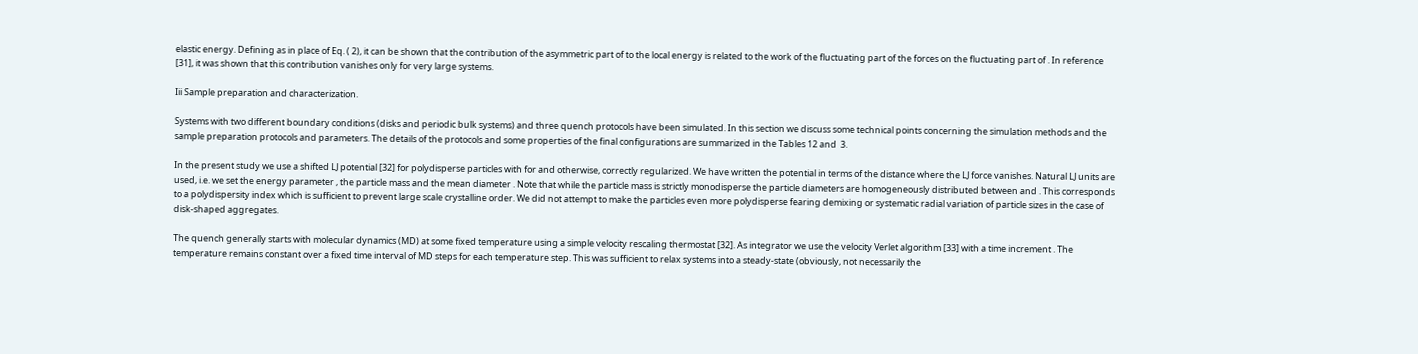elastic energy. Defining as in place of Eq. ( 2), it can be shown that the contribution of the asymmetric part of to the local energy is related to the work of the fluctuating part of the forces on the fluctuating part of . In reference  [31], it was shown that this contribution vanishes only for very large systems.

Iii Sample preparation and characterization.

Systems with two different boundary conditions (disks and periodic bulk systems) and three quench protocols have been simulated. In this section we discuss some technical points concerning the simulation methods and the sample preparation protocols and parameters. The details of the protocols and some properties of the final configurations are summarized in the Tables 12 and  3.

In the present study we use a shifted LJ potential [32] for polydisperse particles with for and otherwise, correctly regularized. We have written the potential in terms of the distance where the LJ force vanishes. Natural LJ units are used, i.e. we set the energy parameter , the particle mass and the mean diameter . Note that while the particle mass is strictly monodisperse the particle diameters are homogeneously distributed between and . This corresponds to a polydispersity index which is sufficient to prevent large scale crystalline order. We did not attempt to make the particles even more polydisperse fearing demixing or systematic radial variation of particle sizes in the case of disk-shaped aggregates.

The quench generally starts with molecular dynamics (MD) at some fixed temperature using a simple velocity rescaling thermostat [32]. As integrator we use the velocity Verlet algorithm [33] with a time increment . The temperature remains constant over a fixed time interval of MD steps for each temperature step. This was sufficient to relax systems into a steady-state (obviously, not necessarily the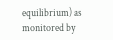equilibrium) as monitored by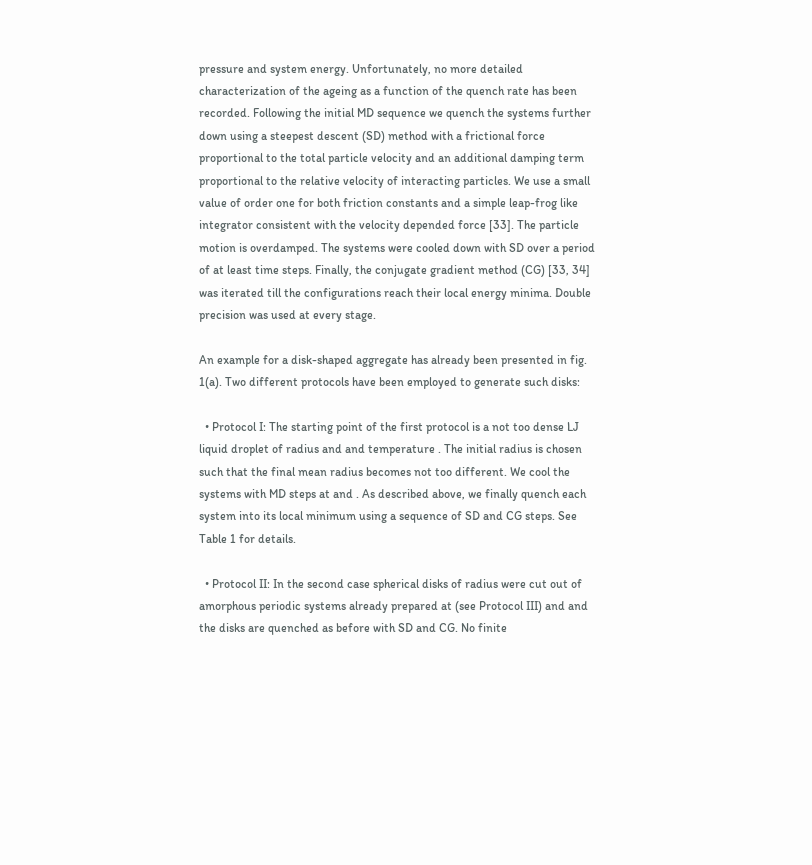pressure and system energy. Unfortunately, no more detailed characterization of the ageing as a function of the quench rate has been recorded. Following the initial MD sequence we quench the systems further down using a steepest descent (SD) method with a frictional force proportional to the total particle velocity and an additional damping term proportional to the relative velocity of interacting particles. We use a small value of order one for both friction constants and a simple leap-frog like integrator consistent with the velocity depended force [33]. The particle motion is overdamped. The systems were cooled down with SD over a period of at least time steps. Finally, the conjugate gradient method (CG) [33, 34] was iterated till the configurations reach their local energy minima. Double precision was used at every stage.

An example for a disk-shaped aggregate has already been presented in fig. 1(a). Two different protocols have been employed to generate such disks:

  • Protocol I: The starting point of the first protocol is a not too dense LJ liquid droplet of radius and and temperature . The initial radius is chosen such that the final mean radius becomes not too different. We cool the systems with MD steps at and . As described above, we finally quench each system into its local minimum using a sequence of SD and CG steps. See Table 1 for details.

  • Protocol II: In the second case spherical disks of radius were cut out of amorphous periodic systems already prepared at (see Protocol III) and and the disks are quenched as before with SD and CG. No finite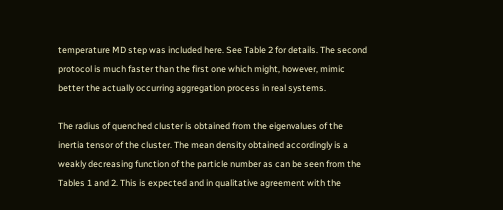temperature MD step was included here. See Table 2 for details. The second protocol is much faster than the first one which might, however, mimic better the actually occurring aggregation process in real systems.

The radius of quenched cluster is obtained from the eigenvalues of the inertia tensor of the cluster. The mean density obtained accordingly is a weakly decreasing function of the particle number as can be seen from the Tables 1 and 2. This is expected and in qualitative agreement with the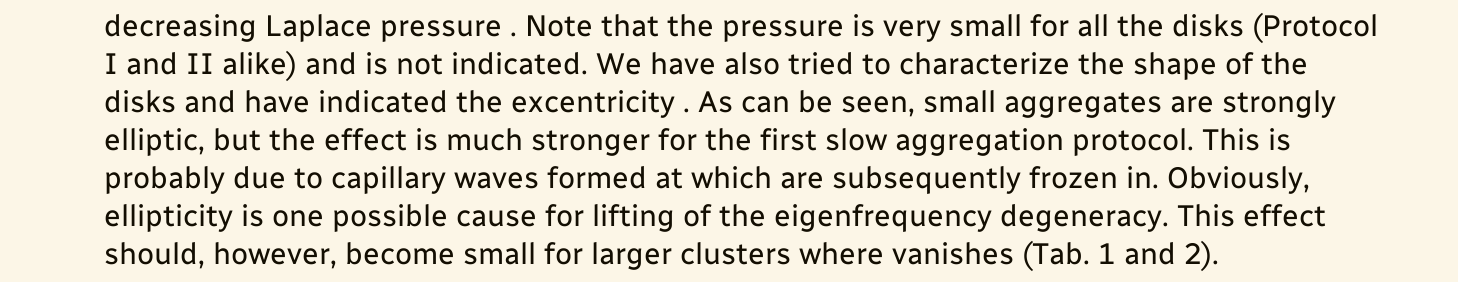decreasing Laplace pressure . Note that the pressure is very small for all the disks (Protocol I and II alike) and is not indicated. We have also tried to characterize the shape of the disks and have indicated the excentricity . As can be seen, small aggregates are strongly elliptic, but the effect is much stronger for the first slow aggregation protocol. This is probably due to capillary waves formed at which are subsequently frozen in. Obviously, ellipticity is one possible cause for lifting of the eigenfrequency degeneracy. This effect should, however, become small for larger clusters where vanishes (Tab. 1 and 2).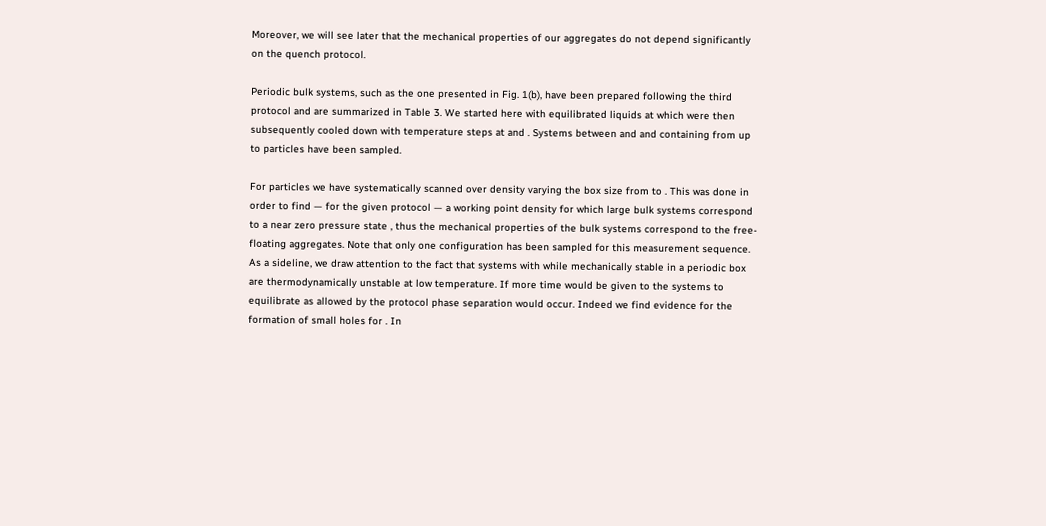Moreover, we will see later that the mechanical properties of our aggregates do not depend significantly on the quench protocol.

Periodic bulk systems, such as the one presented in Fig. 1(b), have been prepared following the third protocol and are summarized in Table 3. We started here with equilibrated liquids at which were then subsequently cooled down with temperature steps at and . Systems between and and containing from up to particles have been sampled.

For particles we have systematically scanned over density varying the box size from to . This was done in order to find — for the given protocol — a working point density for which large bulk systems correspond to a near zero pressure state , thus the mechanical properties of the bulk systems correspond to the free-floating aggregates. Note that only one configuration has been sampled for this measurement sequence. As a sideline, we draw attention to the fact that systems with while mechanically stable in a periodic box are thermodynamically unstable at low temperature. If more time would be given to the systems to equilibrate as allowed by the protocol phase separation would occur. Indeed we find evidence for the formation of small holes for . In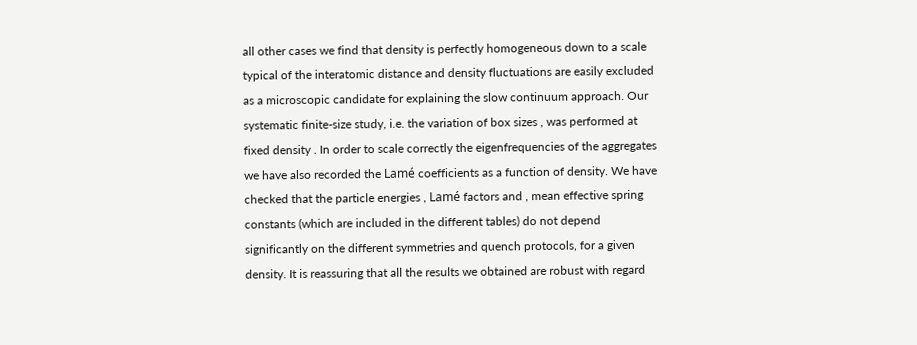all other cases we find that density is perfectly homogeneous down to a scale typical of the interatomic distance and density fluctuations are easily excluded as a microscopic candidate for explaining the slow continuum approach. Our systematic finite-size study, i.e. the variation of box sizes , was performed at fixed density . In order to scale correctly the eigenfrequencies of the aggregates we have also recorded the Lamé coefficients as a function of density. We have checked that the particle energies , Lamé factors and , mean effective spring constants (which are included in the different tables) do not depend significantly on the different symmetries and quench protocols, for a given density. It is reassuring that all the results we obtained are robust with regard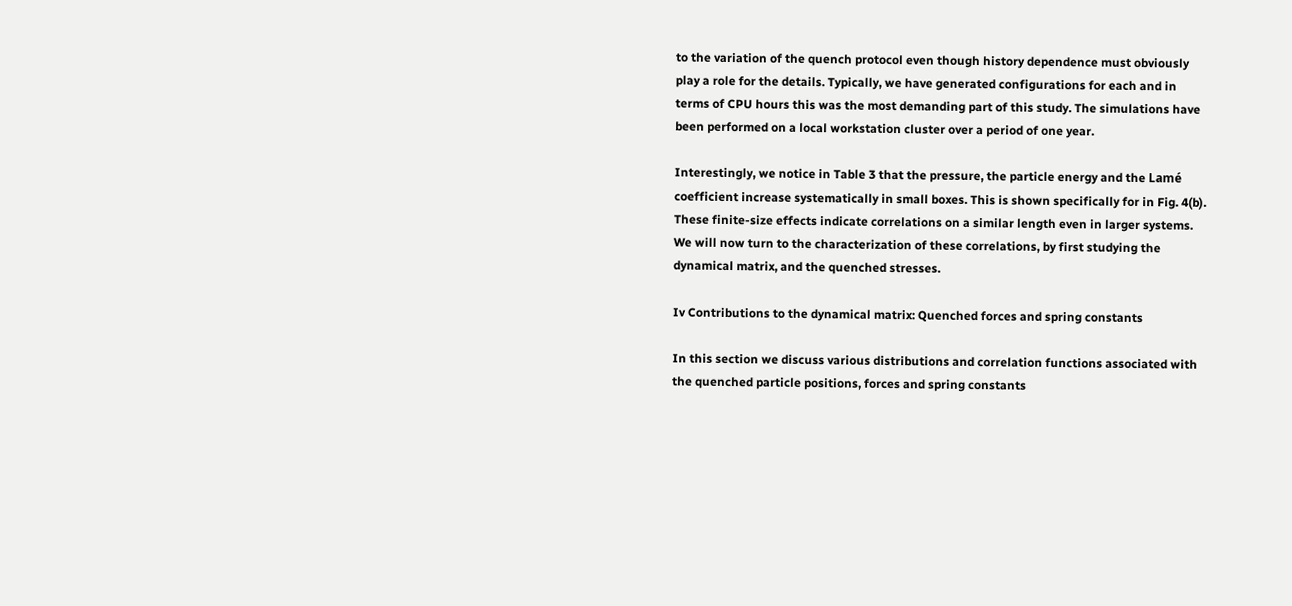to the variation of the quench protocol even though history dependence must obviously play a role for the details. Typically, we have generated configurations for each and in terms of CPU hours this was the most demanding part of this study. The simulations have been performed on a local workstation cluster over a period of one year.

Interestingly, we notice in Table 3 that the pressure, the particle energy and the Lamé coefficient increase systematically in small boxes. This is shown specifically for in Fig. 4(b). These finite-size effects indicate correlations on a similar length even in larger systems. We will now turn to the characterization of these correlations, by first studying the dynamical matrix, and the quenched stresses.

Iv Contributions to the dynamical matrix: Quenched forces and spring constants

In this section we discuss various distributions and correlation functions associated with the quenched particle positions, forces and spring constants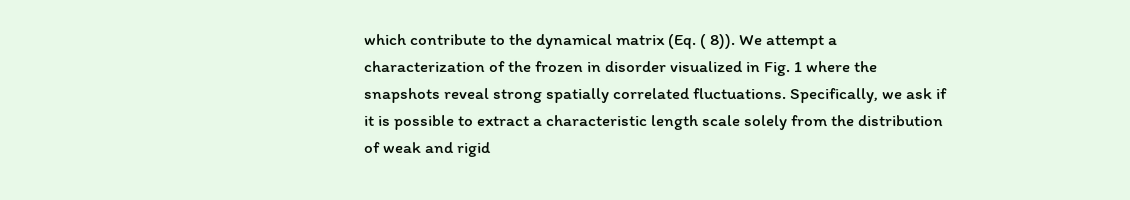which contribute to the dynamical matrix (Eq. ( 8)). We attempt a characterization of the frozen in disorder visualized in Fig. 1 where the snapshots reveal strong spatially correlated fluctuations. Specifically, we ask if it is possible to extract a characteristic length scale solely from the distribution of weak and rigid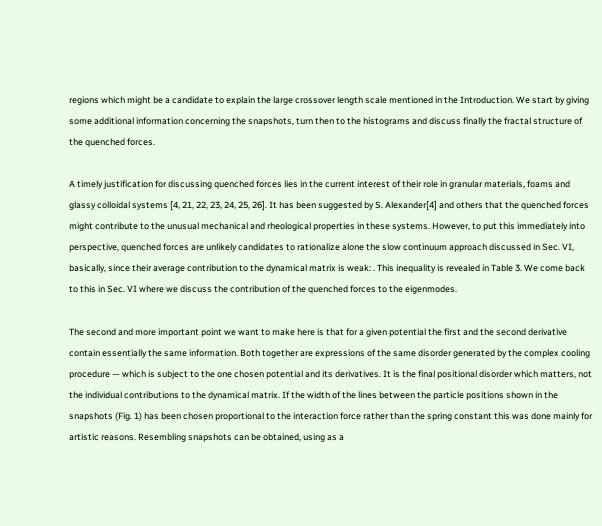regions which might be a candidate to explain the large crossover length scale mentioned in the Introduction. We start by giving some additional information concerning the snapshots, turn then to the histograms and discuss finally the fractal structure of the quenched forces.

A timely justification for discussing quenched forces lies in the current interest of their role in granular materials, foams and glassy colloidal systems [4, 21, 22, 23, 24, 25, 26]. It has been suggested by S. Alexander[4] and others that the quenched forces might contribute to the unusual mechanical and rheological properties in these systems. However, to put this immediately into perspective, quenched forces are unlikely candidates to rationalize alone the slow continuum approach discussed in Sec. VI, basically, since their average contribution to the dynamical matrix is weak: . This inequality is revealed in Table 3. We come back to this in Sec. VI where we discuss the contribution of the quenched forces to the eigenmodes.

The second and more important point we want to make here is that for a given potential the first and the second derivative contain essentially the same information. Both together are expressions of the same disorder generated by the complex cooling procedure — which is subject to the one chosen potential and its derivatives. It is the final positional disorder which matters, not the individual contributions to the dynamical matrix. If the width of the lines between the particle positions shown in the snapshots (Fig. 1) has been chosen proportional to the interaction force rather than the spring constant this was done mainly for artistic reasons. Resembling snapshots can be obtained, using as a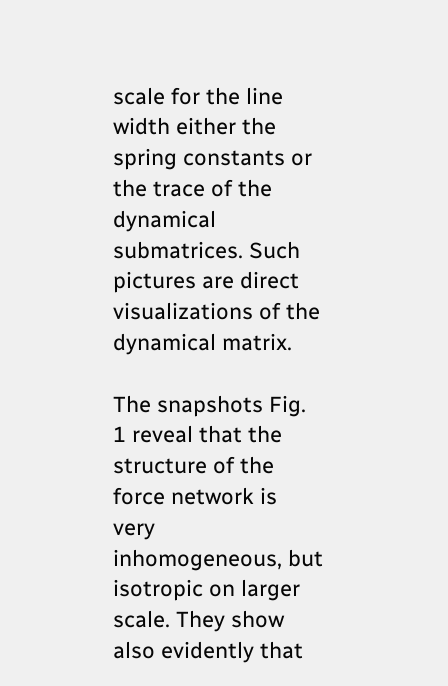scale for the line width either the spring constants or the trace of the dynamical submatrices. Such pictures are direct visualizations of the dynamical matrix.

The snapshots Fig. 1 reveal that the structure of the force network is very inhomogeneous, but isotropic on larger scale. They show also evidently that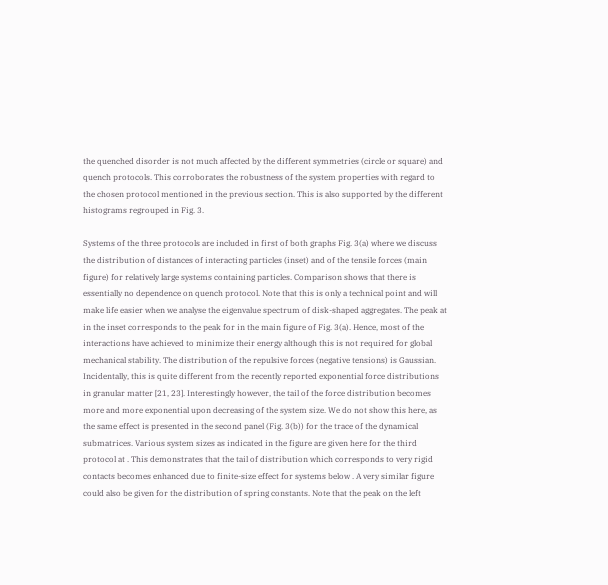the quenched disorder is not much affected by the different symmetries (circle or square) and quench protocols. This corroborates the robustness of the system properties with regard to the chosen protocol mentioned in the previous section. This is also supported by the different histograms regrouped in Fig. 3.

Systems of the three protocols are included in first of both graphs Fig. 3(a) where we discuss the distribution of distances of interacting particles (inset) and of the tensile forces (main figure) for relatively large systems containing particles. Comparison shows that there is essentially no dependence on quench protocol. Note that this is only a technical point and will make life easier when we analyse the eigenvalue spectrum of disk-shaped aggregates. The peak at in the inset corresponds to the peak for in the main figure of Fig. 3(a). Hence, most of the interactions have achieved to minimize their energy although this is not required for global mechanical stability. The distribution of the repulsive forces (negative tensions) is Gaussian. Incidentally, this is quite different from the recently reported exponential force distributions in granular matter [21, 23]. Interestingly however, the tail of the force distribution becomes more and more exponential upon decreasing of the system size. We do not show this here, as the same effect is presented in the second panel (Fig. 3(b)) for the trace of the dynamical submatrices. Various system sizes as indicated in the figure are given here for the third protocol at . This demonstrates that the tail of distribution which corresponds to very rigid contacts becomes enhanced due to finite-size effect for systems below . A very similar figure could also be given for the distribution of spring constants. Note that the peak on the left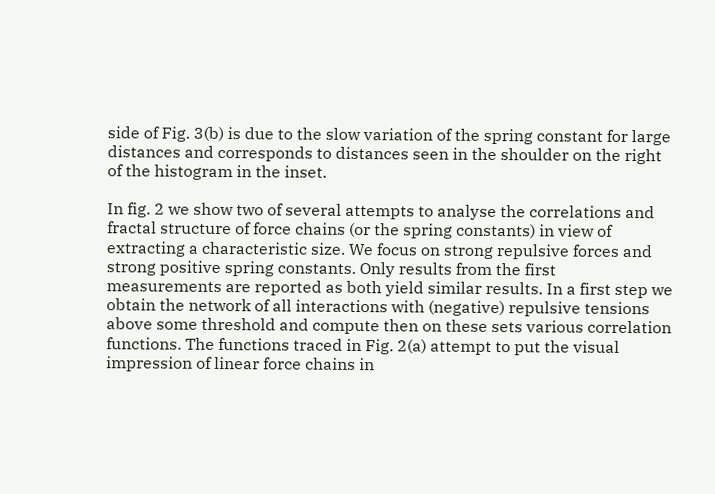side of Fig. 3(b) is due to the slow variation of the spring constant for large distances and corresponds to distances seen in the shoulder on the right of the histogram in the inset.

In fig. 2 we show two of several attempts to analyse the correlations and fractal structure of force chains (or the spring constants) in view of extracting a characteristic size. We focus on strong repulsive forces and strong positive spring constants. Only results from the first measurements are reported as both yield similar results. In a first step we obtain the network of all interactions with (negative) repulsive tensions above some threshold and compute then on these sets various correlation functions. The functions traced in Fig. 2(a) attempt to put the visual impression of linear force chains in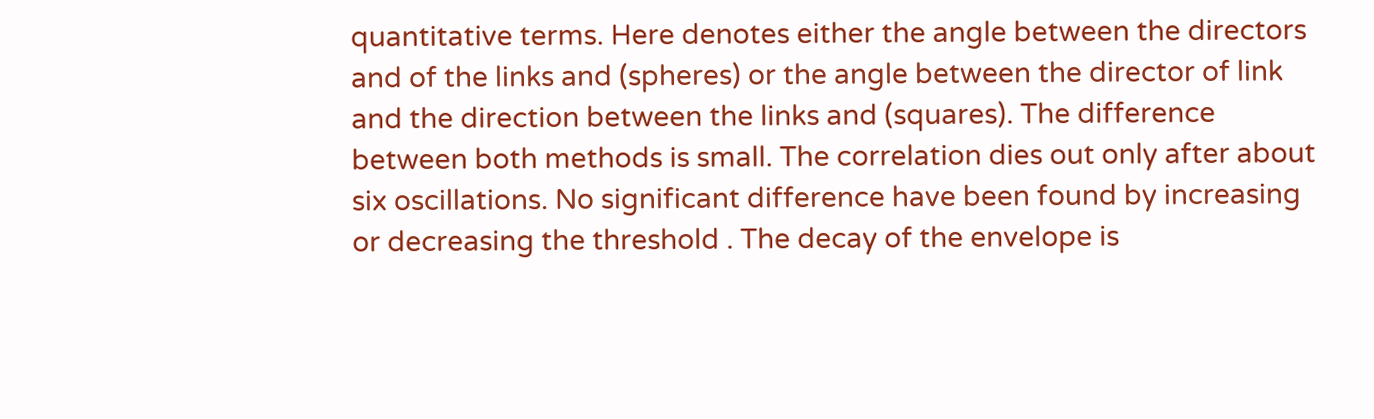quantitative terms. Here denotes either the angle between the directors and of the links and (spheres) or the angle between the director of link and the direction between the links and (squares). The difference between both methods is small. The correlation dies out only after about six oscillations. No significant difference have been found by increasing or decreasing the threshold . The decay of the envelope is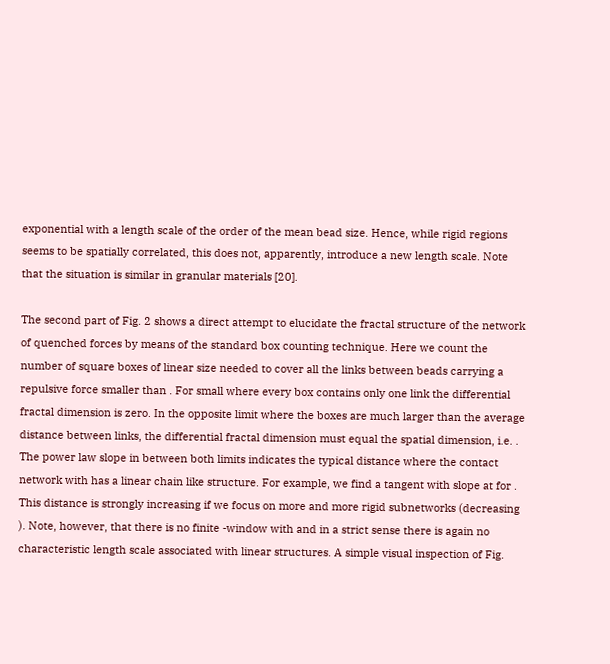exponential with a length scale of the order of the mean bead size. Hence, while rigid regions seems to be spatially correlated, this does not, apparently, introduce a new length scale. Note that the situation is similar in granular materials [20].

The second part of Fig. 2 shows a direct attempt to elucidate the fractal structure of the network of quenched forces by means of the standard box counting technique. Here we count the number of square boxes of linear size needed to cover all the links between beads carrying a repulsive force smaller than . For small where every box contains only one link the differential fractal dimension is zero. In the opposite limit where the boxes are much larger than the average distance between links, the differential fractal dimension must equal the spatial dimension, i.e. . The power law slope in between both limits indicates the typical distance where the contact network with has a linear chain like structure. For example, we find a tangent with slope at for . This distance is strongly increasing if we focus on more and more rigid subnetworks (decreasing ). Note, however, that there is no finite -window with and in a strict sense there is again no characteristic length scale associated with linear structures. A simple visual inspection of Fig.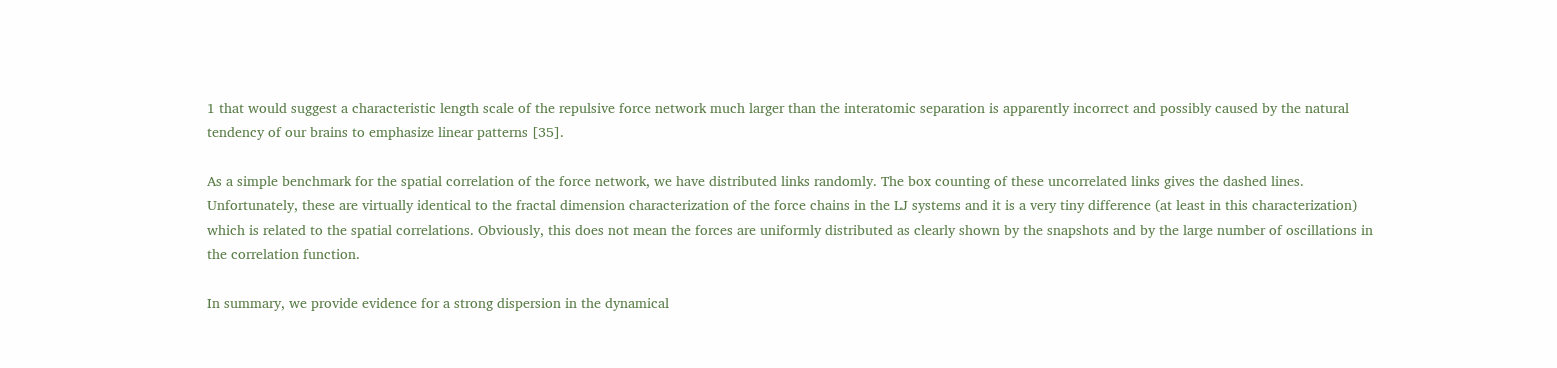1 that would suggest a characteristic length scale of the repulsive force network much larger than the interatomic separation is apparently incorrect and possibly caused by the natural tendency of our brains to emphasize linear patterns [35].

As a simple benchmark for the spatial correlation of the force network, we have distributed links randomly. The box counting of these uncorrelated links gives the dashed lines. Unfortunately, these are virtually identical to the fractal dimension characterization of the force chains in the LJ systems and it is a very tiny difference (at least in this characterization) which is related to the spatial correlations. Obviously, this does not mean the forces are uniformly distributed as clearly shown by the snapshots and by the large number of oscillations in the correlation function.

In summary, we provide evidence for a strong dispersion in the dynamical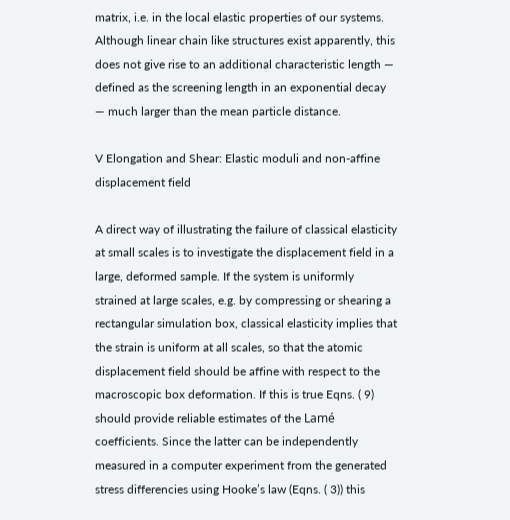matrix, i.e. in the local elastic properties of our systems. Although linear chain like structures exist apparently, this does not give rise to an additional characteristic length — defined as the screening length in an exponential decay — much larger than the mean particle distance.

V Elongation and Shear: Elastic moduli and non-affine displacement field

A direct way of illustrating the failure of classical elasticity at small scales is to investigate the displacement field in a large, deformed sample. If the system is uniformly strained at large scales, e.g. by compressing or shearing a rectangular simulation box, classical elasticity implies that the strain is uniform at all scales, so that the atomic displacement field should be affine with respect to the macroscopic box deformation. If this is true Eqns. ( 9) should provide reliable estimates of the Lamé coefficients. Since the latter can be independently measured in a computer experiment from the generated stress differencies using Hooke’s law (Eqns. ( 3)) this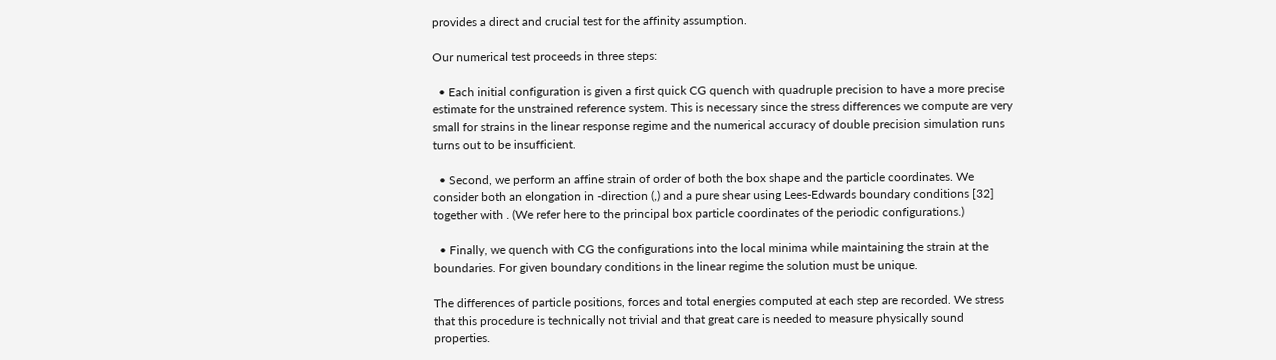provides a direct and crucial test for the affinity assumption.

Our numerical test proceeds in three steps:

  • Each initial configuration is given a first quick CG quench with quadruple precision to have a more precise estimate for the unstrained reference system. This is necessary since the stress differences we compute are very small for strains in the linear response regime and the numerical accuracy of double precision simulation runs turns out to be insufficient.

  • Second, we perform an affine strain of order of both the box shape and the particle coordinates. We consider both an elongation in -direction (,) and a pure shear using Lees-Edwards boundary conditions [32] together with . (We refer here to the principal box particle coordinates of the periodic configurations.)

  • Finally, we quench with CG the configurations into the local minima while maintaining the strain at the boundaries. For given boundary conditions in the linear regime the solution must be unique.

The differences of particle positions, forces and total energies computed at each step are recorded. We stress that this procedure is technically not trivial and that great care is needed to measure physically sound properties.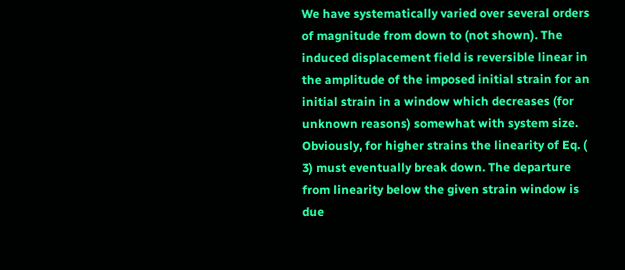We have systematically varied over several orders of magnitude from down to (not shown). The induced displacement field is reversible linear in the amplitude of the imposed initial strain for an initial strain in a window which decreases (for unknown reasons) somewhat with system size. Obviously, for higher strains the linearity of Eq. ( 3) must eventually break down. The departure from linearity below the given strain window is due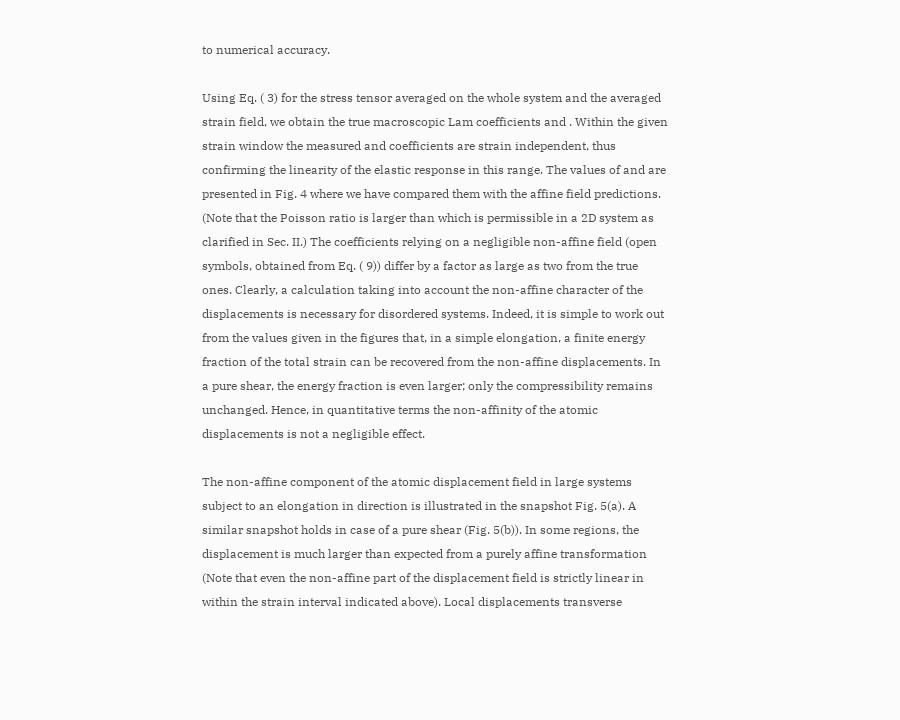to numerical accuracy.

Using Eq. ( 3) for the stress tensor averaged on the whole system and the averaged strain field, we obtain the true macroscopic Lam coefficients and . Within the given strain window the measured and coefficients are strain independent, thus confirming the linearity of the elastic response in this range. The values of and are presented in Fig. 4 where we have compared them with the affine field predictions. (Note that the Poisson ratio is larger than which is permissible in a 2D system as clarified in Sec. II.) The coefficients relying on a negligible non-affine field (open symbols, obtained from Eq. ( 9)) differ by a factor as large as two from the true ones. Clearly, a calculation taking into account the non-affine character of the displacements is necessary for disordered systems. Indeed, it is simple to work out from the values given in the figures that, in a simple elongation, a finite energy fraction of the total strain can be recovered from the non-affine displacements. In a pure shear, the energy fraction is even larger; only the compressibility remains unchanged. Hence, in quantitative terms the non-affinity of the atomic displacements is not a negligible effect.

The non-affine component of the atomic displacement field in large systems subject to an elongation in direction is illustrated in the snapshot Fig. 5(a). A similar snapshot holds in case of a pure shear (Fig. 5(b)). In some regions, the displacement is much larger than expected from a purely affine transformation (Note that even the non-affine part of the displacement field is strictly linear in within the strain interval indicated above). Local displacements transverse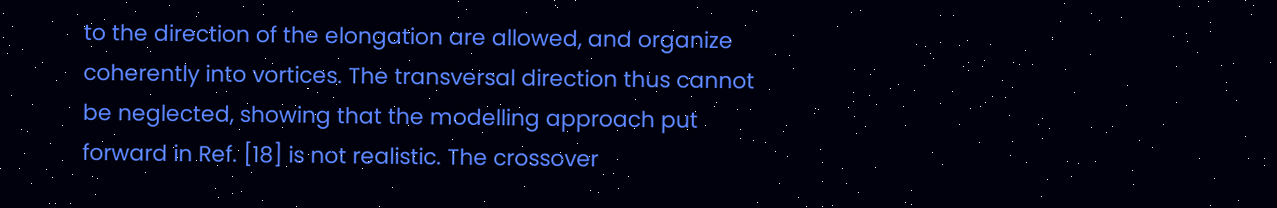to the direction of the elongation are allowed, and organize coherently into vortices. The transversal direction thus cannot be neglected, showing that the modelling approach put forward in Ref. [18] is not realistic. The crossover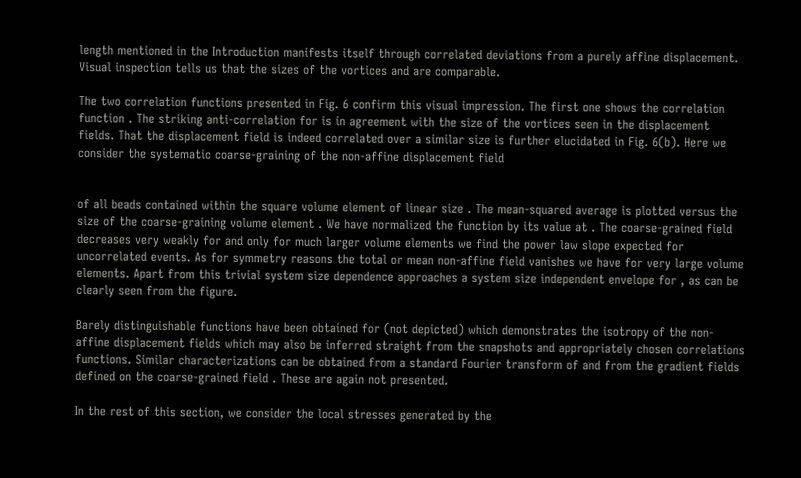length mentioned in the Introduction manifests itself through correlated deviations from a purely affine displacement. Visual inspection tells us that the sizes of the vortices and are comparable.

The two correlation functions presented in Fig. 6 confirm this visual impression. The first one shows the correlation function . The striking anti-correlation for is in agreement with the size of the vortices seen in the displacement fields. That the displacement field is indeed correlated over a similar size is further elucidated in Fig. 6(b). Here we consider the systematic coarse-graining of the non-affine displacement field


of all beads contained within the square volume element of linear size . The mean-squared average is plotted versus the size of the coarse-graining volume element . We have normalized the function by its value at . The coarse-grained field decreases very weakly for and only for much larger volume elements we find the power law slope expected for uncorrelated events. As for symmetry reasons the total or mean non-affine field vanishes we have for very large volume elements. Apart from this trivial system size dependence approaches a system size independent envelope for , as can be clearly seen from the figure.

Barely distinguishable functions have been obtained for (not depicted) which demonstrates the isotropy of the non-affine displacement fields which may also be inferred straight from the snapshots and appropriately chosen correlations functions. Similar characterizations can be obtained from a standard Fourier transform of and from the gradient fields defined on the coarse-grained field . These are again not presented.

In the rest of this section, we consider the local stresses generated by the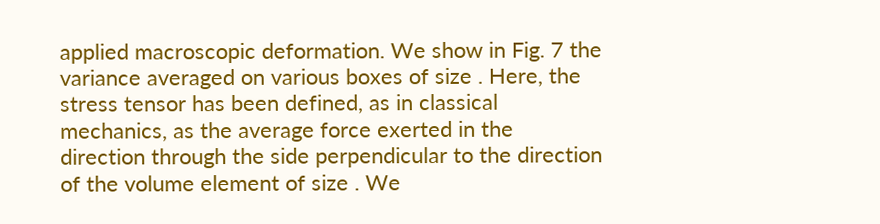applied macroscopic deformation. We show in Fig. 7 the variance averaged on various boxes of size . Here, the stress tensor has been defined, as in classical mechanics, as the average force exerted in the direction through the side perpendicular to the direction of the volume element of size . We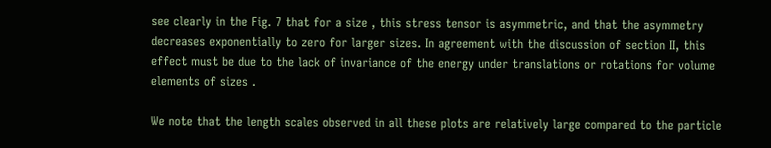see clearly in the Fig. 7 that for a size , this stress tensor is asymmetric, and that the asymmetry decreases exponentially to zero for larger sizes. In agreement with the discussion of section II, this effect must be due to the lack of invariance of the energy under translations or rotations for volume elements of sizes .

We note that the length scales observed in all these plots are relatively large compared to the particle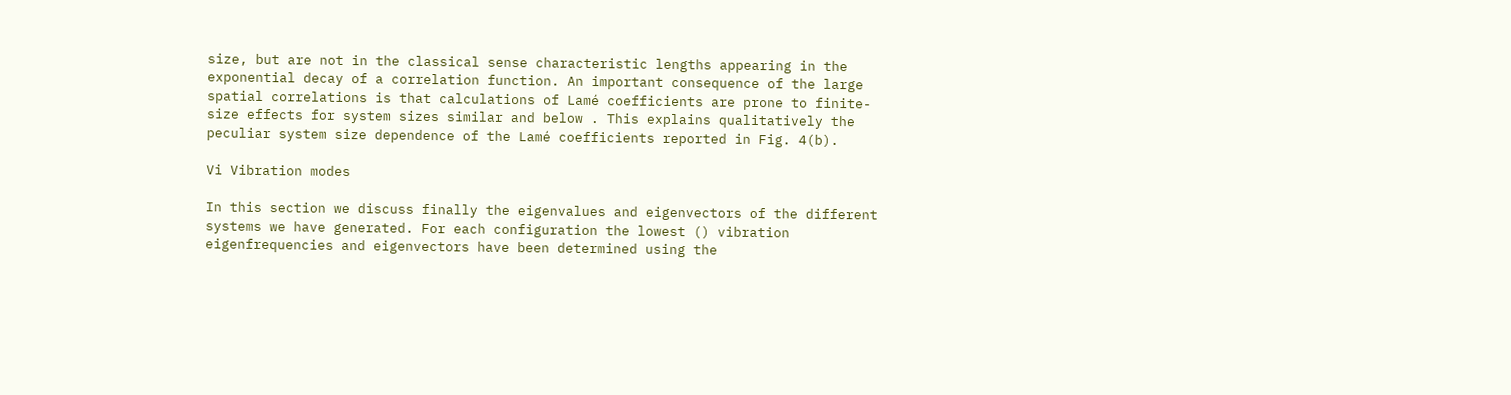size, but are not in the classical sense characteristic lengths appearing in the exponential decay of a correlation function. An important consequence of the large spatial correlations is that calculations of Lamé coefficients are prone to finite-size effects for system sizes similar and below . This explains qualitatively the peculiar system size dependence of the Lamé coefficients reported in Fig. 4(b).

Vi Vibration modes

In this section we discuss finally the eigenvalues and eigenvectors of the different systems we have generated. For each configuration the lowest () vibration eigenfrequencies and eigenvectors have been determined using the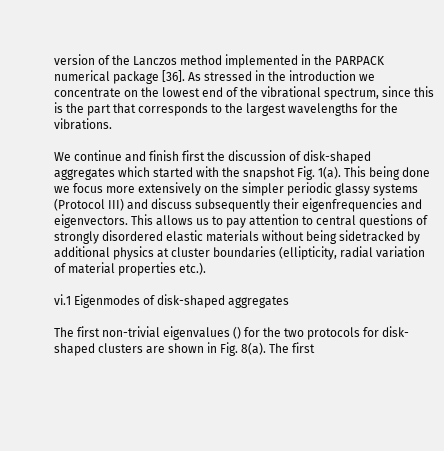version of the Lanczos method implemented in the PARPACK numerical package [36]. As stressed in the introduction we concentrate on the lowest end of the vibrational spectrum, since this is the part that corresponds to the largest wavelengths for the vibrations.

We continue and finish first the discussion of disk-shaped aggregates which started with the snapshot Fig. 1(a). This being done we focus more extensively on the simpler periodic glassy systems (Protocol III) and discuss subsequently their eigenfrequencies and eigenvectors. This allows us to pay attention to central questions of strongly disordered elastic materials without being sidetracked by additional physics at cluster boundaries (ellipticity, radial variation of material properties etc.).

vi.1 Eigenmodes of disk-shaped aggregates

The first non-trivial eigenvalues () for the two protocols for disk-shaped clusters are shown in Fig. 8(a). The first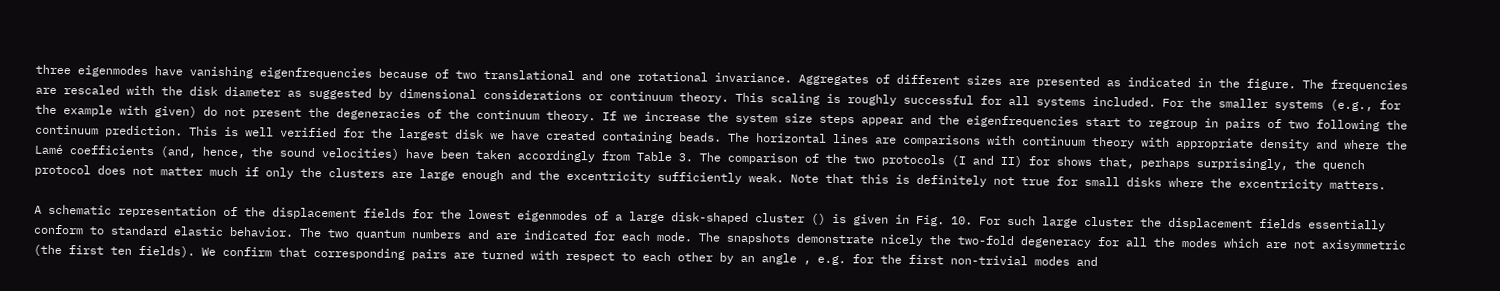three eigenmodes have vanishing eigenfrequencies because of two translational and one rotational invariance. Aggregates of different sizes are presented as indicated in the figure. The frequencies are rescaled with the disk diameter as suggested by dimensional considerations or continuum theory. This scaling is roughly successful for all systems included. For the smaller systems (e.g., for the example with given) do not present the degeneracies of the continuum theory. If we increase the system size steps appear and the eigenfrequencies start to regroup in pairs of two following the continuum prediction. This is well verified for the largest disk we have created containing beads. The horizontal lines are comparisons with continuum theory with appropriate density and where the Lamé coefficients (and, hence, the sound velocities) have been taken accordingly from Table 3. The comparison of the two protocols (I and II) for shows that, perhaps surprisingly, the quench protocol does not matter much if only the clusters are large enough and the excentricity sufficiently weak. Note that this is definitely not true for small disks where the excentricity matters.

A schematic representation of the displacement fields for the lowest eigenmodes of a large disk-shaped cluster () is given in Fig. 10. For such large cluster the displacement fields essentially conform to standard elastic behavior. The two quantum numbers and are indicated for each mode. The snapshots demonstrate nicely the two-fold degeneracy for all the modes which are not axisymmetric (the first ten fields). We confirm that corresponding pairs are turned with respect to each other by an angle , e.g. for the first non-trivial modes and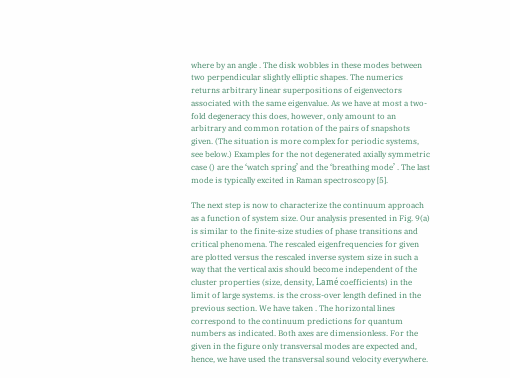where by an angle . The disk wobbles in these modes between two perpendicular slightly elliptic shapes. The numerics returns arbitrary linear superpositions of eigenvectors associated with the same eigenvalue. As we have at most a two-fold degeneracy this does, however, only amount to an arbitrary and common rotation of the pairs of snapshots given. (The situation is more complex for periodic systems, see below.) Examples for the not degenerated axially symmetric case () are the ‘watch spring’ and the ‘breathing mode’ . The last mode is typically excited in Raman spectroscopy [5].

The next step is now to characterize the continuum approach as a function of system size. Our analysis presented in Fig. 9(a) is similar to the finite-size studies of phase transitions and critical phenomena. The rescaled eigenfrequencies for given are plotted versus the rescaled inverse system size in such a way that the vertical axis should become independent of the cluster properties (size, density, Lamé coefficients) in the limit of large systems. is the cross-over length defined in the previous section. We have taken . The horizontal lines correspond to the continuum predictions for quantum numbers as indicated. Both axes are dimensionless. For the given in the figure only transversal modes are expected and, hence, we have used the transversal sound velocity everywhere.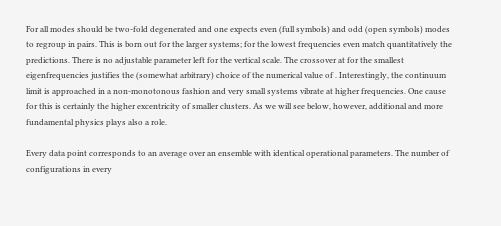For all modes should be two-fold degenerated and one expects even (full symbols) and odd (open symbols) modes to regroup in pairs. This is born out for the larger systems; for the lowest frequencies even match quantitatively the predictions. There is no adjustable parameter left for the vertical scale. The crossover at for the smallest eigenfrequencies justifies the (somewhat arbitrary) choice of the numerical value of . Interestingly, the continuum limit is approached in a non-monotonous fashion and very small systems vibrate at higher frequencies. One cause for this is certainly the higher excentricity of smaller clusters. As we will see below, however, additional and more fundamental physics plays also a role.

Every data point corresponds to an average over an ensemble with identical operational parameters. The number of configurations in every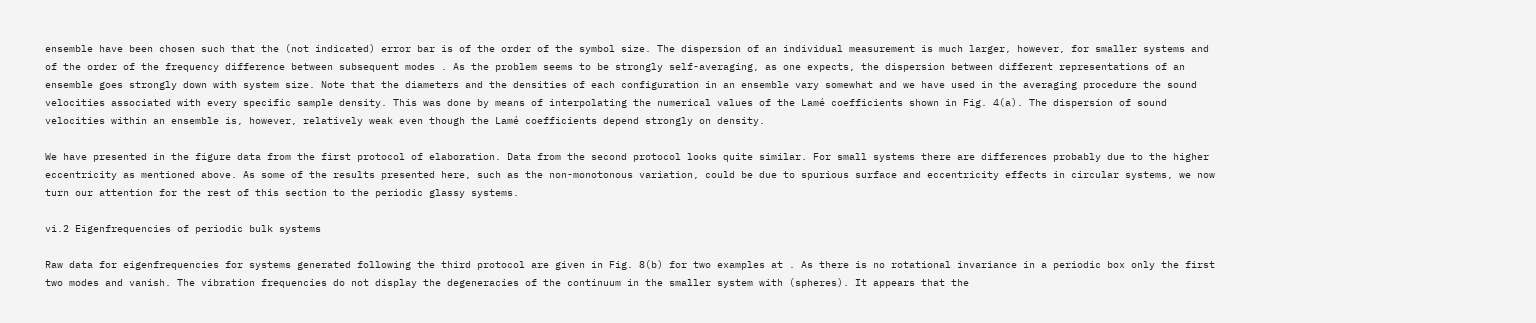ensemble have been chosen such that the (not indicated) error bar is of the order of the symbol size. The dispersion of an individual measurement is much larger, however, for smaller systems and of the order of the frequency difference between subsequent modes . As the problem seems to be strongly self-averaging, as one expects, the dispersion between different representations of an ensemble goes strongly down with system size. Note that the diameters and the densities of each configuration in an ensemble vary somewhat and we have used in the averaging procedure the sound velocities associated with every specific sample density. This was done by means of interpolating the numerical values of the Lamé coefficients shown in Fig. 4(a). The dispersion of sound velocities within an ensemble is, however, relatively weak even though the Lamé coefficients depend strongly on density.

We have presented in the figure data from the first protocol of elaboration. Data from the second protocol looks quite similar. For small systems there are differences probably due to the higher eccentricity as mentioned above. As some of the results presented here, such as the non-monotonous variation, could be due to spurious surface and eccentricity effects in circular systems, we now turn our attention for the rest of this section to the periodic glassy systems.

vi.2 Eigenfrequencies of periodic bulk systems

Raw data for eigenfrequencies for systems generated following the third protocol are given in Fig. 8(b) for two examples at . As there is no rotational invariance in a periodic box only the first two modes and vanish. The vibration frequencies do not display the degeneracies of the continuum in the smaller system with (spheres). It appears that the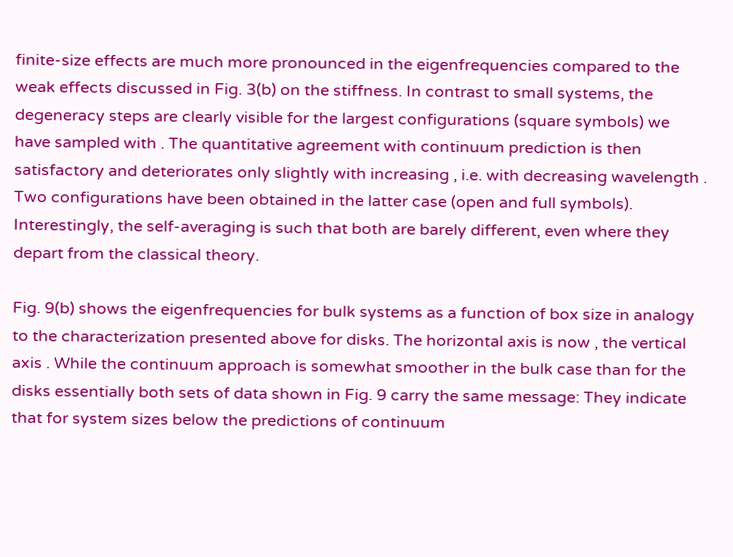finite-size effects are much more pronounced in the eigenfrequencies compared to the weak effects discussed in Fig. 3(b) on the stiffness. In contrast to small systems, the degeneracy steps are clearly visible for the largest configurations (square symbols) we have sampled with . The quantitative agreement with continuum prediction is then satisfactory and deteriorates only slightly with increasing , i.e. with decreasing wavelength . Two configurations have been obtained in the latter case (open and full symbols). Interestingly, the self-averaging is such that both are barely different, even where they depart from the classical theory.

Fig. 9(b) shows the eigenfrequencies for bulk systems as a function of box size in analogy to the characterization presented above for disks. The horizontal axis is now , the vertical axis . While the continuum approach is somewhat smoother in the bulk case than for the disks essentially both sets of data shown in Fig. 9 carry the same message: They indicate that for system sizes below the predictions of continuum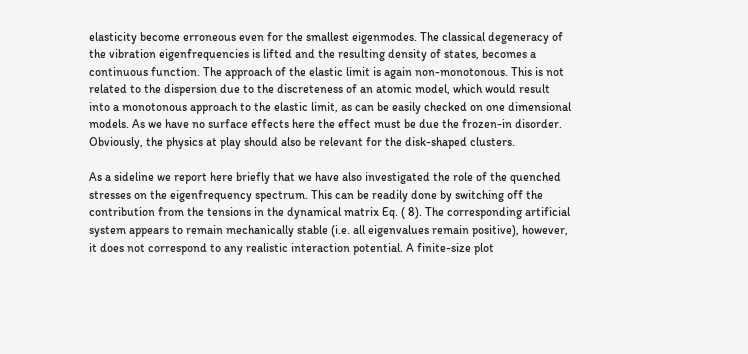elasticity become erroneous even for the smallest eigenmodes. The classical degeneracy of the vibration eigenfrequencies is lifted and the resulting density of states, becomes a continuous function. The approach of the elastic limit is again non-monotonous. This is not related to the dispersion due to the discreteness of an atomic model, which would result into a monotonous approach to the elastic limit, as can be easily checked on one dimensional models. As we have no surface effects here the effect must be due the frozen-in disorder. Obviously, the physics at play should also be relevant for the disk-shaped clusters.

As a sideline we report here briefly that we have also investigated the role of the quenched stresses on the eigenfrequency spectrum. This can be readily done by switching off the contribution from the tensions in the dynamical matrix Eq. ( 8). The corresponding artificial system appears to remain mechanically stable (i.e. all eigenvalues remain positive), however, it does not correspond to any realistic interaction potential. A finite-size plot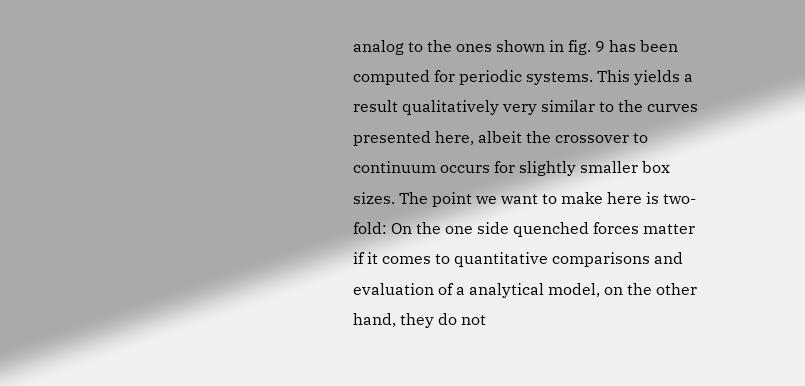analog to the ones shown in fig. 9 has been computed for periodic systems. This yields a result qualitatively very similar to the curves presented here, albeit the crossover to continuum occurs for slightly smaller box sizes. The point we want to make here is two-fold: On the one side quenched forces matter if it comes to quantitative comparisons and evaluation of a analytical model, on the other hand, they do not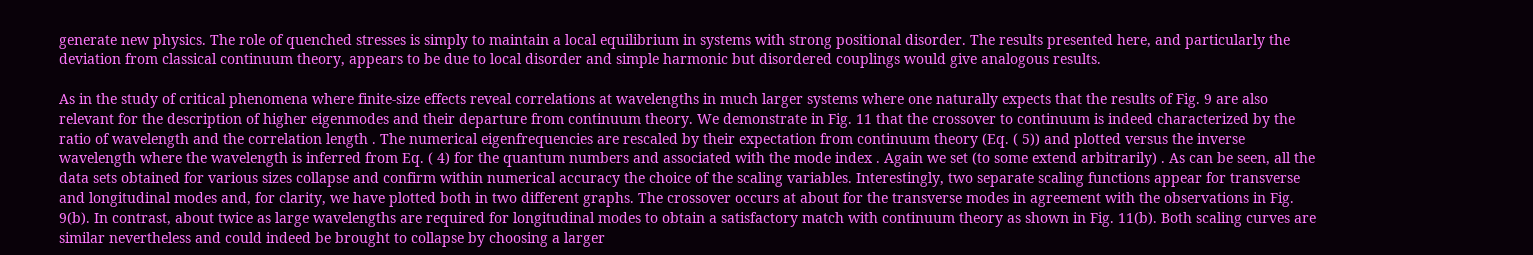generate new physics. The role of quenched stresses is simply to maintain a local equilibrium in systems with strong positional disorder. The results presented here, and particularly the deviation from classical continuum theory, appears to be due to local disorder and simple harmonic but disordered couplings would give analogous results.

As in the study of critical phenomena where finite-size effects reveal correlations at wavelengths in much larger systems where one naturally expects that the results of Fig. 9 are also relevant for the description of higher eigenmodes and their departure from continuum theory. We demonstrate in Fig. 11 that the crossover to continuum is indeed characterized by the ratio of wavelength and the correlation length . The numerical eigenfrequencies are rescaled by their expectation from continuum theory (Eq. ( 5)) and plotted versus the inverse wavelength where the wavelength is inferred from Eq. ( 4) for the quantum numbers and associated with the mode index . Again we set (to some extend arbitrarily) . As can be seen, all the data sets obtained for various sizes collapse and confirm within numerical accuracy the choice of the scaling variables. Interestingly, two separate scaling functions appear for transverse and longitudinal modes and, for clarity, we have plotted both in two different graphs. The crossover occurs at about for the transverse modes in agreement with the observations in Fig. 9(b). In contrast, about twice as large wavelengths are required for longitudinal modes to obtain a satisfactory match with continuum theory as shown in Fig. 11(b). Both scaling curves are similar nevertheless and could indeed be brought to collapse by choosing a larger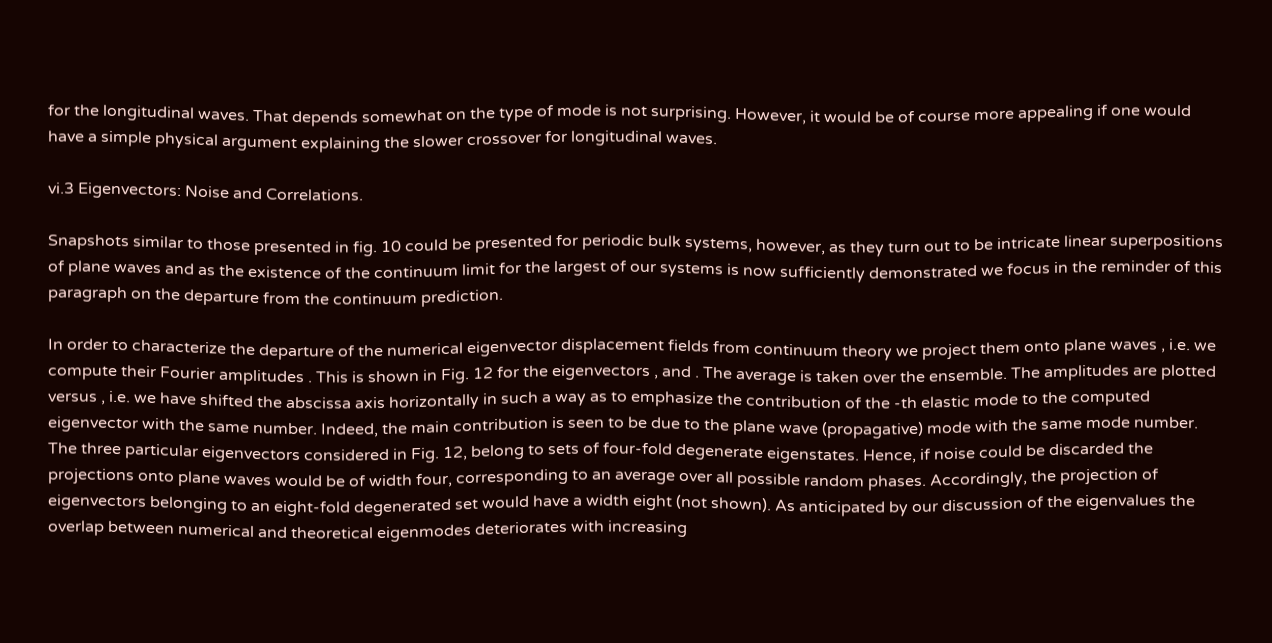for the longitudinal waves. That depends somewhat on the type of mode is not surprising. However, it would be of course more appealing if one would have a simple physical argument explaining the slower crossover for longitudinal waves.

vi.3 Eigenvectors: Noise and Correlations.

Snapshots similar to those presented in fig. 10 could be presented for periodic bulk systems, however, as they turn out to be intricate linear superpositions of plane waves and as the existence of the continuum limit for the largest of our systems is now sufficiently demonstrated we focus in the reminder of this paragraph on the departure from the continuum prediction.

In order to characterize the departure of the numerical eigenvector displacement fields from continuum theory we project them onto plane waves , i.e. we compute their Fourier amplitudes . This is shown in Fig. 12 for the eigenvectors , and . The average is taken over the ensemble. The amplitudes are plotted versus , i.e. we have shifted the abscissa axis horizontally in such a way as to emphasize the contribution of the -th elastic mode to the computed eigenvector with the same number. Indeed, the main contribution is seen to be due to the plane wave (propagative) mode with the same mode number. The three particular eigenvectors considered in Fig. 12, belong to sets of four-fold degenerate eigenstates. Hence, if noise could be discarded the projections onto plane waves would be of width four, corresponding to an average over all possible random phases. Accordingly, the projection of eigenvectors belonging to an eight-fold degenerated set would have a width eight (not shown). As anticipated by our discussion of the eigenvalues the overlap between numerical and theoretical eigenmodes deteriorates with increasing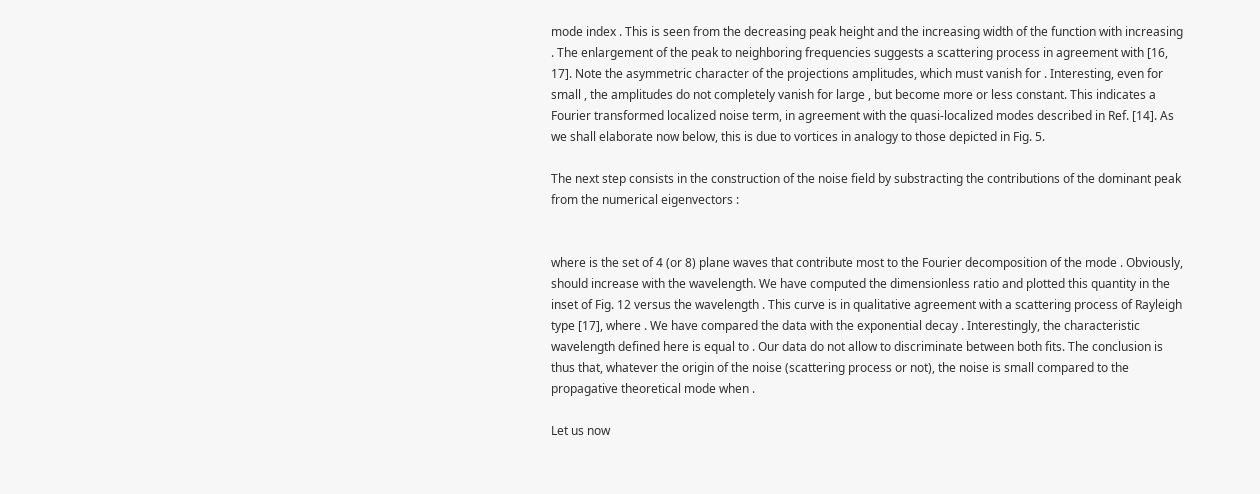mode index . This is seen from the decreasing peak height and the increasing width of the function with increasing . The enlargement of the peak to neighboring frequencies suggests a scattering process in agreement with [16, 17]. Note the asymmetric character of the projections amplitudes, which must vanish for . Interesting, even for small , the amplitudes do not completely vanish for large , but become more or less constant. This indicates a Fourier transformed localized noise term, in agreement with the quasi-localized modes described in Ref. [14]. As we shall elaborate now below, this is due to vortices in analogy to those depicted in Fig. 5.

The next step consists in the construction of the noise field by substracting the contributions of the dominant peak from the numerical eigenvectors :


where is the set of 4 (or 8) plane waves that contribute most to the Fourier decomposition of the mode . Obviously, should increase with the wavelength. We have computed the dimensionless ratio and plotted this quantity in the inset of Fig. 12 versus the wavelength . This curve is in qualitative agreement with a scattering process of Rayleigh type [17], where . We have compared the data with the exponential decay . Interestingly, the characteristic wavelength defined here is equal to . Our data do not allow to discriminate between both fits. The conclusion is thus that, whatever the origin of the noise (scattering process or not), the noise is small compared to the propagative theoretical mode when .

Let us now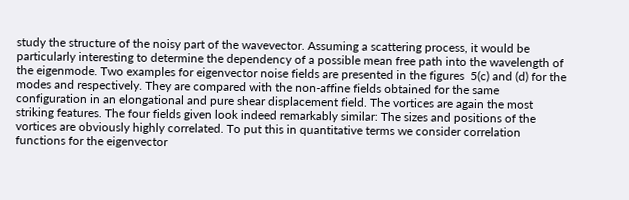study the structure of the noisy part of the wavevector. Assuming a scattering process, it would be particularly interesting to determine the dependency of a possible mean free path into the wavelength of the eigenmode. Two examples for eigenvector noise fields are presented in the figures  5(c) and (d) for the modes and respectively. They are compared with the non-affine fields obtained for the same configuration in an elongational and pure shear displacement field. The vortices are again the most striking features. The four fields given look indeed remarkably similar: The sizes and positions of the vortices are obviously highly correlated. To put this in quantitative terms we consider correlation functions for the eigenvector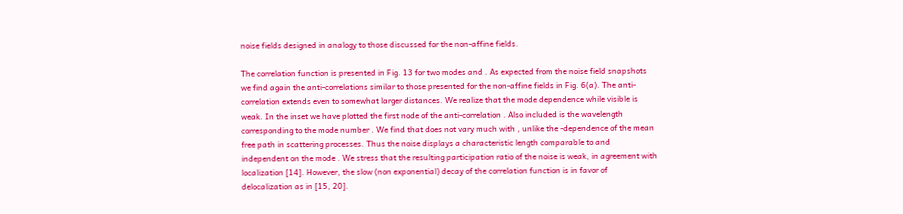noise fields designed in analogy to those discussed for the non-affine fields.

The correlation function is presented in Fig. 13 for two modes and . As expected from the noise field snapshots we find again the anti-correlations similar to those presented for the non-affine fields in Fig. 6(a). The anti-correlation extends even to somewhat larger distances. We realize that the mode dependence while visible is weak. In the inset we have plotted the first node of the anti-correlation . Also included is the wavelength corresponding to the mode number . We find that does not vary much with , unlike the -dependence of the mean free path in scattering processes. Thus the noise displays a characteristic length comparable to and independent on the mode . We stress that the resulting participation ratio of the noise is weak, in agreement with localization [14]. However, the slow (non exponential) decay of the correlation function is in favor of delocalization as in [15, 20].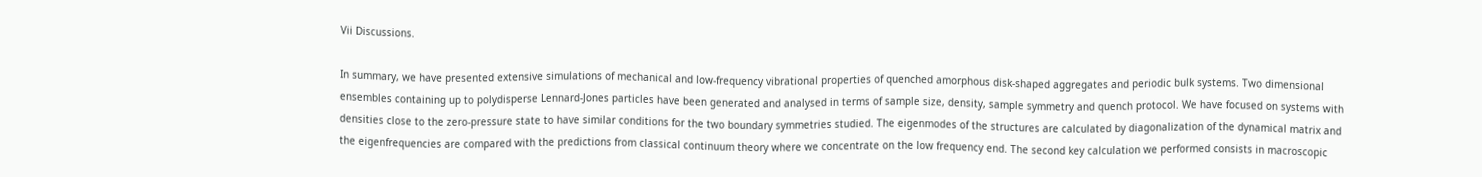Vii Discussions.

In summary, we have presented extensive simulations of mechanical and low-frequency vibrational properties of quenched amorphous disk-shaped aggregates and periodic bulk systems. Two dimensional ensembles containing up to polydisperse Lennard-Jones particles have been generated and analysed in terms of sample size, density, sample symmetry and quench protocol. We have focused on systems with densities close to the zero-pressure state to have similar conditions for the two boundary symmetries studied. The eigenmodes of the structures are calculated by diagonalization of the dynamical matrix and the eigenfrequencies are compared with the predictions from classical continuum theory where we concentrate on the low frequency end. The second key calculation we performed consists in macroscopic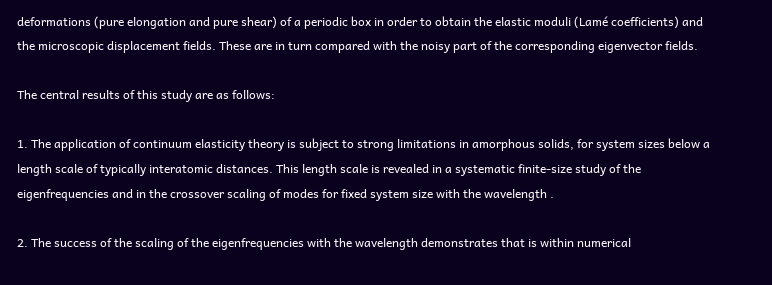deformations (pure elongation and pure shear) of a periodic box in order to obtain the elastic moduli (Lamé coefficients) and the microscopic displacement fields. These are in turn compared with the noisy part of the corresponding eigenvector fields.

The central results of this study are as follows:

1. The application of continuum elasticity theory is subject to strong limitations in amorphous solids, for system sizes below a length scale of typically interatomic distances. This length scale is revealed in a systematic finite-size study of the eigenfrequencies and in the crossover scaling of modes for fixed system size with the wavelength .

2. The success of the scaling of the eigenfrequencies with the wavelength demonstrates that is within numerical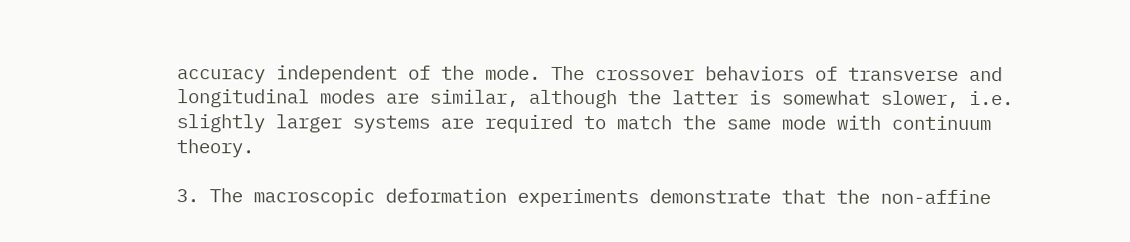accuracy independent of the mode. The crossover behaviors of transverse and longitudinal modes are similar, although the latter is somewhat slower, i.e. slightly larger systems are required to match the same mode with continuum theory.

3. The macroscopic deformation experiments demonstrate that the non-affine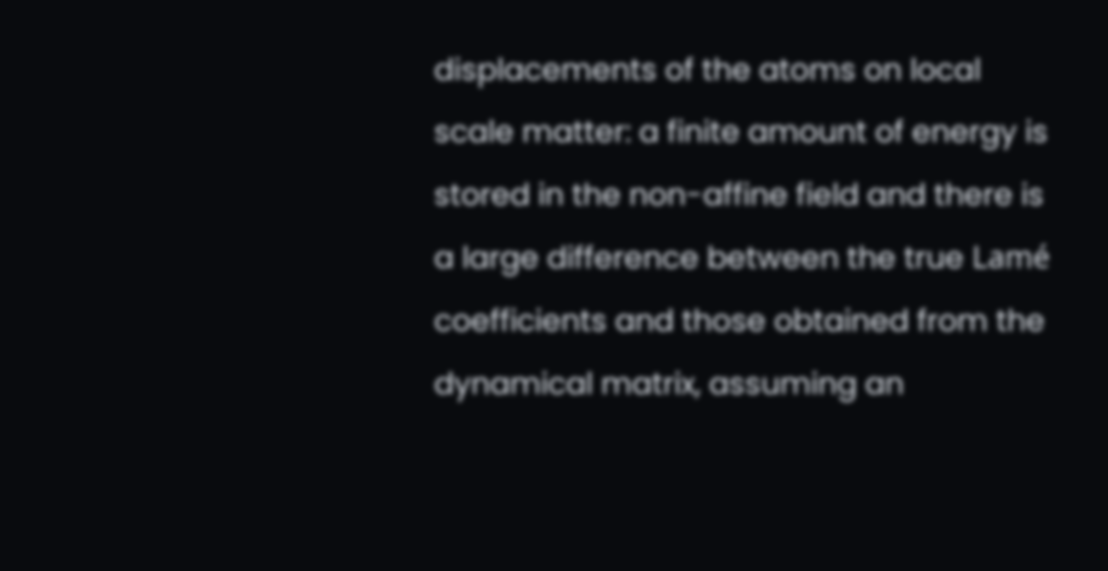displacements of the atoms on local scale matter: a finite amount of energy is stored in the non-affine field and there is a large difference between the true Lamé coefficients and those obtained from the dynamical matrix, assuming an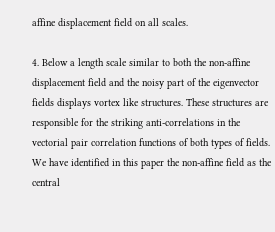affine displacement field on all scales.

4. Below a length scale similar to both the non-affine displacement field and the noisy part of the eigenvector fields displays vortex like structures. These structures are responsible for the striking anti-correlations in the vectorial pair correlation functions of both types of fields. We have identified in this paper the non-affine field as the central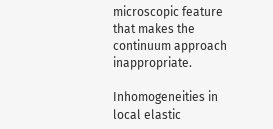microscopic feature that makes the continuum approach inappropriate.

Inhomogeneities in local elastic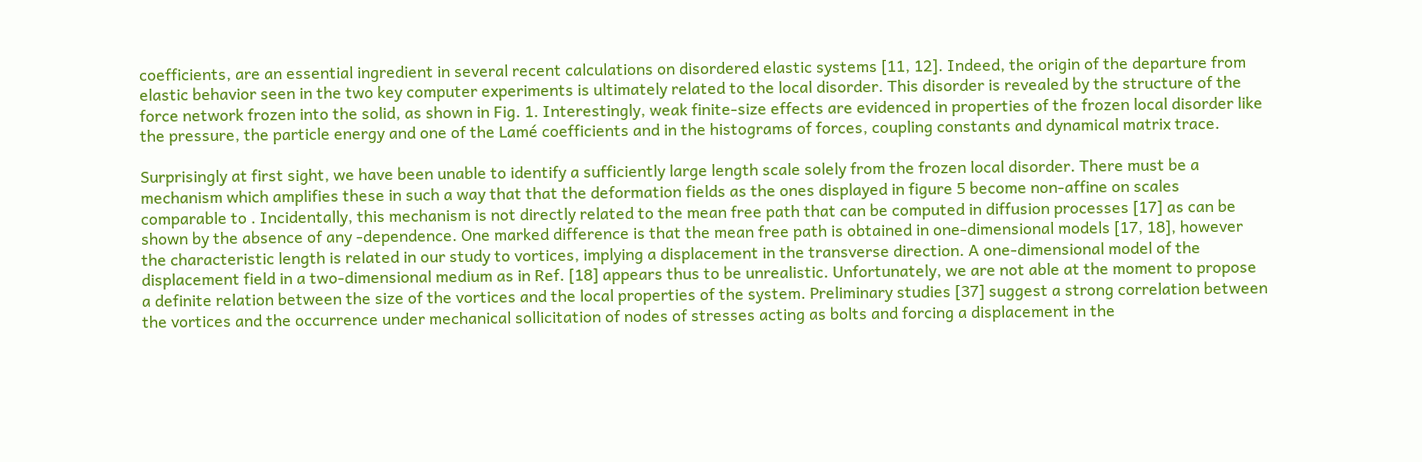coefficients, are an essential ingredient in several recent calculations on disordered elastic systems [11, 12]. Indeed, the origin of the departure from elastic behavior seen in the two key computer experiments is ultimately related to the local disorder. This disorder is revealed by the structure of the force network frozen into the solid, as shown in Fig. 1. Interestingly, weak finite-size effects are evidenced in properties of the frozen local disorder like the pressure, the particle energy and one of the Lamé coefficients and in the histograms of forces, coupling constants and dynamical matrix trace.

Surprisingly at first sight, we have been unable to identify a sufficiently large length scale solely from the frozen local disorder. There must be a mechanism which amplifies these in such a way that that the deformation fields as the ones displayed in figure 5 become non-affine on scales comparable to . Incidentally, this mechanism is not directly related to the mean free path that can be computed in diffusion processes [17] as can be shown by the absence of any -dependence. One marked difference is that the mean free path is obtained in one-dimensional models [17, 18], however the characteristic length is related in our study to vortices, implying a displacement in the transverse direction. A one-dimensional model of the displacement field in a two-dimensional medium as in Ref. [18] appears thus to be unrealistic. Unfortunately, we are not able at the moment to propose a definite relation between the size of the vortices and the local properties of the system. Preliminary studies [37] suggest a strong correlation between the vortices and the occurrence under mechanical sollicitation of nodes of stresses acting as bolts and forcing a displacement in the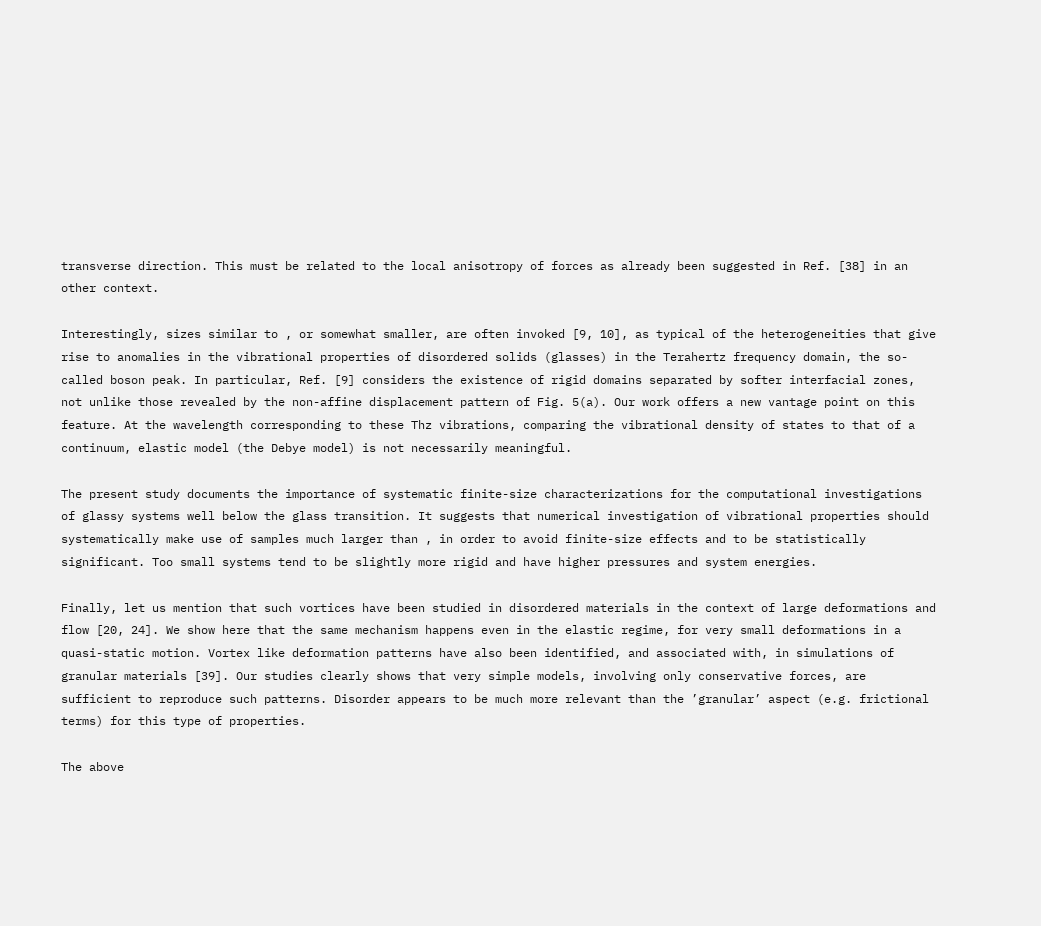transverse direction. This must be related to the local anisotropy of forces as already been suggested in Ref. [38] in an other context.

Interestingly, sizes similar to , or somewhat smaller, are often invoked [9, 10], as typical of the heterogeneities that give rise to anomalies in the vibrational properties of disordered solids (glasses) in the Terahertz frequency domain, the so-called boson peak. In particular, Ref. [9] considers the existence of rigid domains separated by softer interfacial zones, not unlike those revealed by the non-affine displacement pattern of Fig. 5(a). Our work offers a new vantage point on this feature. At the wavelength corresponding to these Thz vibrations, comparing the vibrational density of states to that of a continuum, elastic model (the Debye model) is not necessarily meaningful.

The present study documents the importance of systematic finite-size characterizations for the computational investigations of glassy systems well below the glass transition. It suggests that numerical investigation of vibrational properties should systematically make use of samples much larger than , in order to avoid finite-size effects and to be statistically significant. Too small systems tend to be slightly more rigid and have higher pressures and system energies.

Finally, let us mention that such vortices have been studied in disordered materials in the context of large deformations and flow [20, 24]. We show here that the same mechanism happens even in the elastic regime, for very small deformations in a quasi-static motion. Vortex like deformation patterns have also been identified, and associated with, in simulations of granular materials [39]. Our studies clearly shows that very simple models, involving only conservative forces, are sufficient to reproduce such patterns. Disorder appears to be much more relevant than the ’granular’ aspect (e.g. frictional terms) for this type of properties.

The above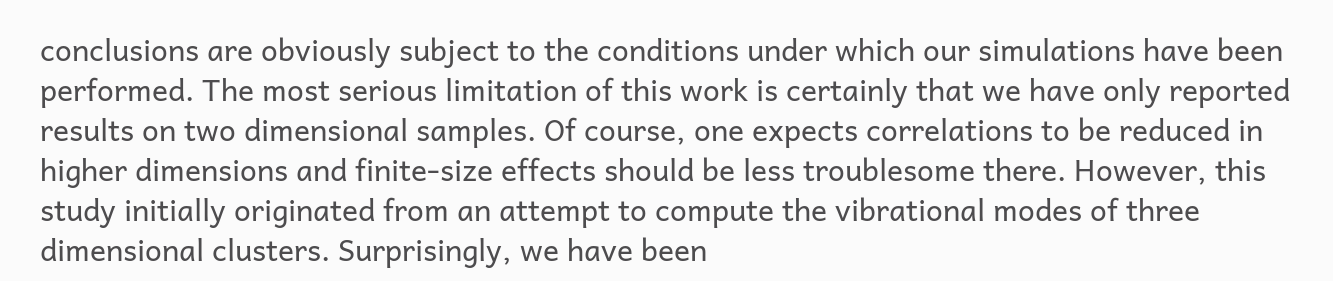conclusions are obviously subject to the conditions under which our simulations have been performed. The most serious limitation of this work is certainly that we have only reported results on two dimensional samples. Of course, one expects correlations to be reduced in higher dimensions and finite-size effects should be less troublesome there. However, this study initially originated from an attempt to compute the vibrational modes of three dimensional clusters. Surprisingly, we have been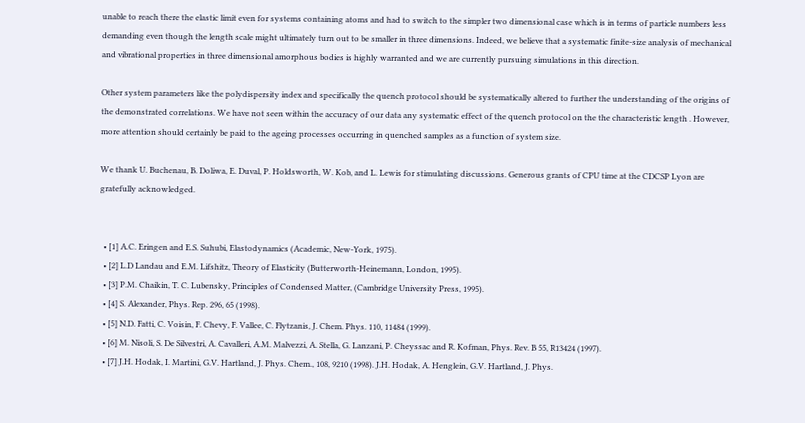unable to reach there the elastic limit even for systems containing atoms and had to switch to the simpler two dimensional case which is in terms of particle numbers less demanding even though the length scale might ultimately turn out to be smaller in three dimensions. Indeed, we believe that a systematic finite-size analysis of mechanical and vibrational properties in three dimensional amorphous bodies is highly warranted and we are currently pursuing simulations in this direction.

Other system parameters like the polydispersity index and specifically the quench protocol should be systematically altered to further the understanding of the origins of the demonstrated correlations. We have not seen within the accuracy of our data any systematic effect of the quench protocol on the the characteristic length . However, more attention should certainly be paid to the ageing processes occurring in quenched samples as a function of system size.

We thank U. Buchenau, B. Doliwa, E. Duval, P. Holdsworth, W. Kob, and L. Lewis for stimulating discussions. Generous grants of CPU time at the CDCSP Lyon are gratefully acknowledged.


  • [1] A.C. Eringen and E.S. Suhubi, Elastodynamics (Academic, New-York, 1975).
  • [2] L.D Landau and E.M. Lifshitz, Theory of Elasticity (Butterworth-Heinemann, London, 1995).
  • [3] P.M. Chaikin, T. C. Lubensky, Principles of Condensed Matter, (Cambridge University Press, 1995).
  • [4] S. Alexander, Phys. Rep. 296, 65 (1998).
  • [5] N.D. Fatti, C. Voisin, F. Chevy, F. Vallee, C. Flytzanis, J. Chem. Phys. 110, 11484 (1999).
  • [6] M. Nisoli, S. De Silvestri, A. Cavalleri, A.M. Malvezzi, A. Stella, G. Lanzani, P. Cheyssac and R. Kofman, Phys. Rev. B 55, R13424 (1997).
  • [7] J.H. Hodak, I. Martini, G.V. Hartland, J. Phys. Chem., 108, 9210 (1998). J.H. Hodak, A. Henglein, G.V. Hartland, J. Phys.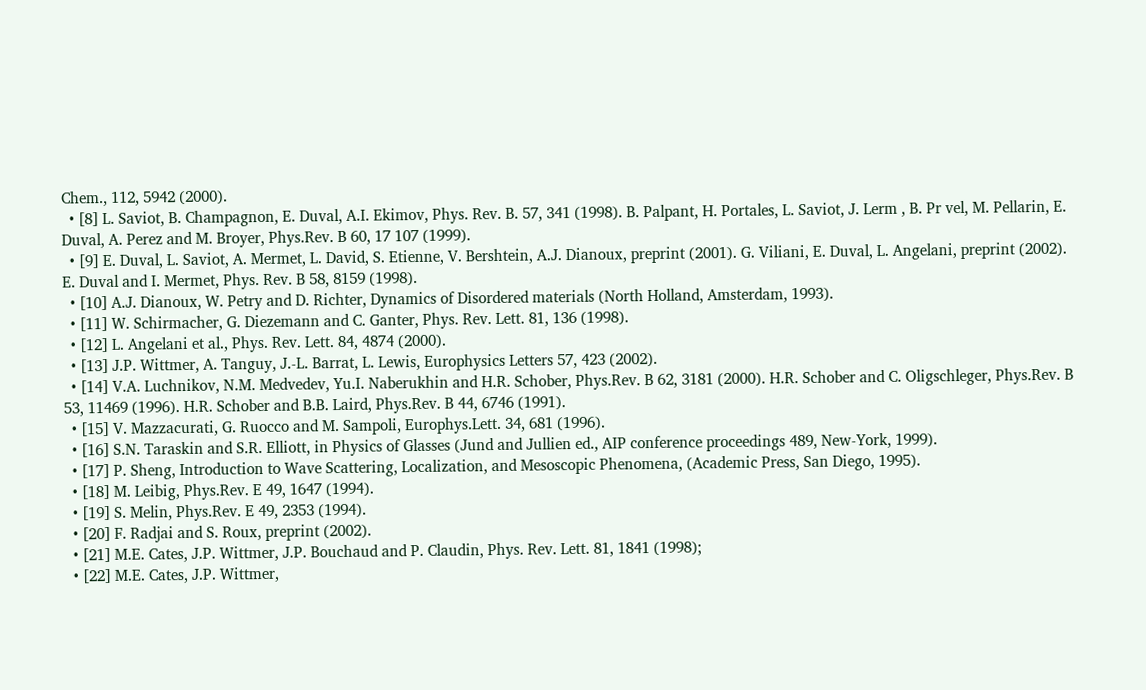Chem., 112, 5942 (2000).
  • [8] L. Saviot, B. Champagnon, E. Duval, A.I. Ekimov, Phys. Rev. B. 57, 341 (1998). B. Palpant, H. Portales, L. Saviot, J. Lerm , B. Pr vel, M. Pellarin, E. Duval, A. Perez and M. Broyer, Phys.Rev. B 60, 17 107 (1999).
  • [9] E. Duval, L. Saviot, A. Mermet, L. David, S. Etienne, V. Bershtein, A.J. Dianoux, preprint (2001). G. Viliani, E. Duval, L. Angelani, preprint (2002). E. Duval and I. Mermet, Phys. Rev. B 58, 8159 (1998).
  • [10] A.J. Dianoux, W. Petry and D. Richter, Dynamics of Disordered materials (North Holland, Amsterdam, 1993).
  • [11] W. Schirmacher, G. Diezemann and C. Ganter, Phys. Rev. Lett. 81, 136 (1998).
  • [12] L. Angelani et al., Phys. Rev. Lett. 84, 4874 (2000).
  • [13] J.P. Wittmer, A. Tanguy, J.-L. Barrat, L. Lewis, Europhysics Letters 57, 423 (2002).
  • [14] V.A. Luchnikov, N.M. Medvedev, Yu.I. Naberukhin and H.R. Schober, Phys.Rev. B 62, 3181 (2000). H.R. Schober and C. Oligschleger, Phys.Rev. B 53, 11469 (1996). H.R. Schober and B.B. Laird, Phys.Rev. B 44, 6746 (1991).
  • [15] V. Mazzacurati, G. Ruocco and M. Sampoli, Europhys.Lett. 34, 681 (1996).
  • [16] S.N. Taraskin and S.R. Elliott, in Physics of Glasses (Jund and Jullien ed., AIP conference proceedings 489, New-York, 1999).
  • [17] P. Sheng, Introduction to Wave Scattering, Localization, and Mesoscopic Phenomena, (Academic Press, San Diego, 1995).
  • [18] M. Leibig, Phys.Rev. E 49, 1647 (1994).
  • [19] S. Melin, Phys.Rev. E 49, 2353 (1994).
  • [20] F. Radjai and S. Roux, preprint (2002).
  • [21] M.E. Cates, J.P. Wittmer, J.P. Bouchaud and P. Claudin, Phys. Rev. Lett. 81, 1841 (1998);
  • [22] M.E. Cates, J.P. Wittmer,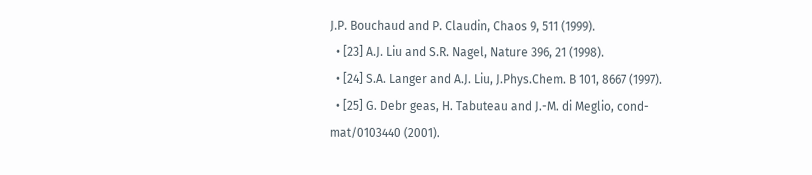J.P. Bouchaud and P. Claudin, Chaos 9, 511 (1999).
  • [23] A.J. Liu and S.R. Nagel, Nature 396, 21 (1998).
  • [24] S.A. Langer and A.J. Liu, J.Phys.Chem. B 101, 8667 (1997).
  • [25] G. Debr geas, H. Tabuteau and J.-M. di Meglio, cond-mat/0103440 (2001).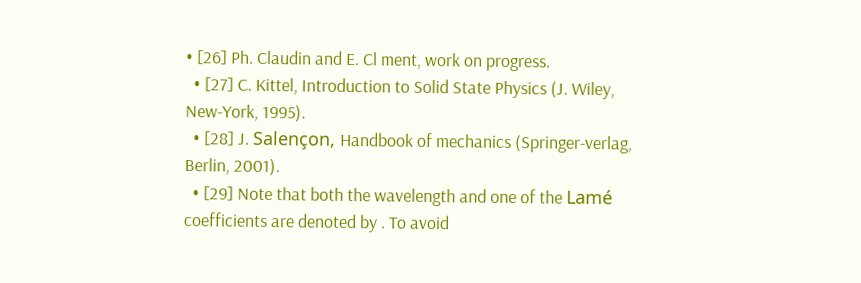• [26] Ph. Claudin and E. Cl ment, work on progress.
  • [27] C. Kittel, Introduction to Solid State Physics (J. Wiley, New-York, 1995).
  • [28] J. Salençon, Handbook of mechanics (Springer-verlag, Berlin, 2001).
  • [29] Note that both the wavelength and one of the Lamé coefficients are denoted by . To avoid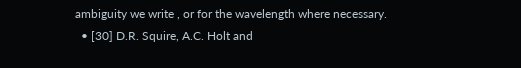ambiguity we write , or for the wavelength where necessary.
  • [30] D.R. Squire, A.C. Holt and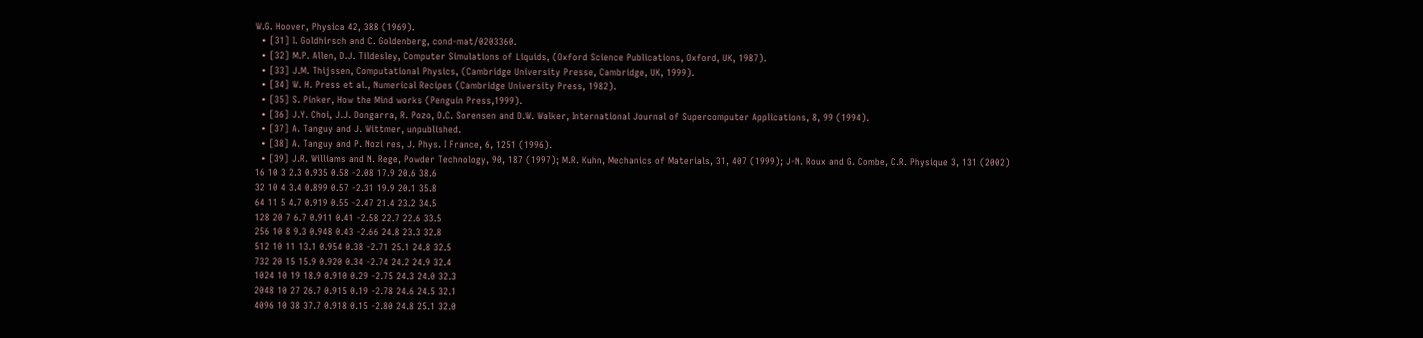W.G. Hoover, Physica 42, 388 (1969).
  • [31] I. Goldhirsch and C. Goldenberg, cond-mat/0203360.
  • [32] M.P. Allen, D.J. Tildesley, Computer Simulations of Liquids, (Oxford Science Publications, Oxford, UK, 1987).
  • [33] J.M. Thijssen, Computational Physics, (Cambridge University Presse, Cambridge, UK, 1999).
  • [34] W. H. Press et al., Numerical Recipes (Cambridge University Press, 1982).
  • [35] S. Pinker, How the Mind works (Penguin Press,1999).
  • [36] J.Y. Choi, J.J. Dongarra, R. Pozo, D.C. Sorensen and D.W. Walker, International Journal of Supercomputer Applications, 8, 99 (1994).
  • [37] A. Tanguy and J. Wittmer, unpublished.
  • [38] A. Tanguy and P. Nozi res, J. Phys. I France, 6, 1251 (1996).
  • [39] J.R. Williams and N. Rege, Powder Technology, 90, 187 (1997); M.R. Kuhn, Mechanics of Materials, 31, 407 (1999); J-N. Roux and G. Combe, C.R. Physique 3, 131 (2002)
16 10 3 2.3 0.935 0.58 -2.08 17.9 20.6 38.6
32 10 4 3.4 0.899 0.57 -2.31 19.9 20.1 35.8
64 11 5 4.7 0.919 0.55 -2.47 21.4 23.2 34.5
128 20 7 6.7 0.911 0.41 -2.58 22.7 22.6 33.5
256 10 8 9.3 0.948 0.43 -2.66 24.8 23.3 32.8
512 10 11 13.1 0.954 0.38 -2.71 25.1 24.8 32.5
732 20 15 15.9 0.920 0.34 -2.74 24.2 24.9 32.4
1024 10 19 18.9 0.910 0.29 -2.75 24.3 24.0 32.3
2048 10 27 26.7 0.915 0.19 -2.78 24.6 24.5 32.1
4096 10 38 37.7 0.918 0.15 -2.80 24.8 25.1 32.0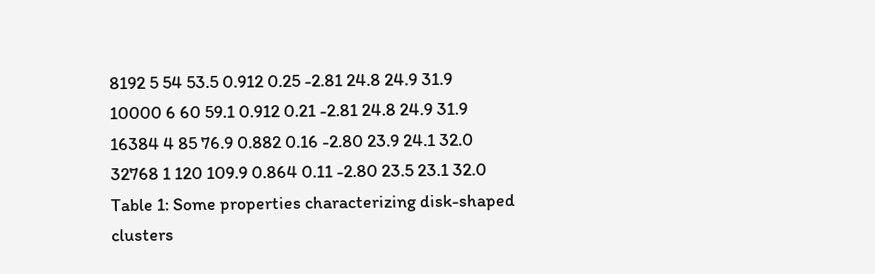8192 5 54 53.5 0.912 0.25 -2.81 24.8 24.9 31.9
10000 6 60 59.1 0.912 0.21 -2.81 24.8 24.9 31.9
16384 4 85 76.9 0.882 0.16 -2.80 23.9 24.1 32.0
32768 1 120 109.9 0.864 0.11 -2.80 23.5 23.1 32.0
Table 1: Some properties characterizing disk-shaped clusters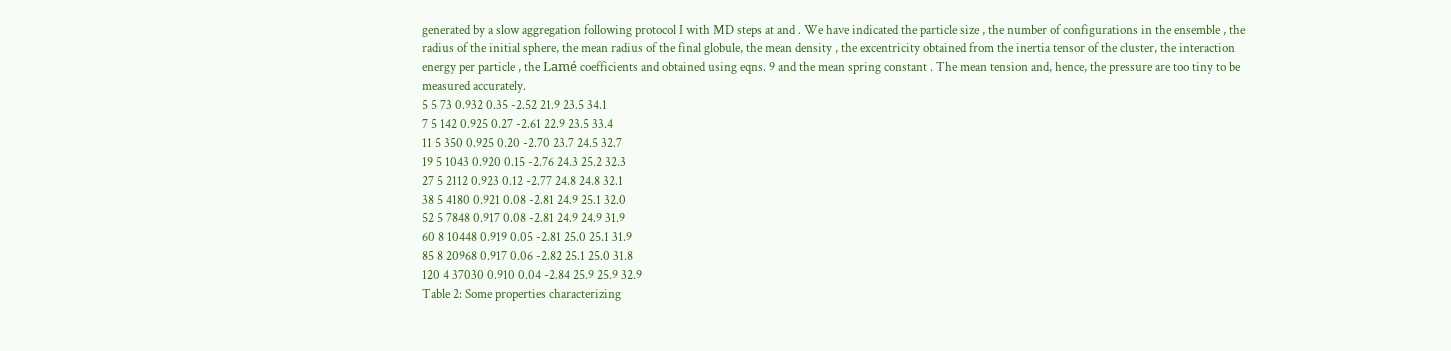generated by a slow aggregation following protocol I with MD steps at and . We have indicated the particle size , the number of configurations in the ensemble , the radius of the initial sphere, the mean radius of the final globule, the mean density , the excentricity obtained from the inertia tensor of the cluster, the interaction energy per particle , the Lamé coefficients and obtained using eqns. 9 and the mean spring constant . The mean tension and, hence, the pressure are too tiny to be measured accurately.
5 5 73 0.932 0.35 -2.52 21.9 23.5 34.1
7 5 142 0.925 0.27 -2.61 22.9 23.5 33.4
11 5 350 0.925 0.20 -2.70 23.7 24.5 32.7
19 5 1043 0.920 0.15 -2.76 24.3 25.2 32.3
27 5 2112 0.923 0.12 -2.77 24.8 24.8 32.1
38 5 4180 0.921 0.08 -2.81 24.9 25.1 32.0
52 5 7848 0.917 0.08 -2.81 24.9 24.9 31.9
60 8 10448 0.919 0.05 -2.81 25.0 25.1 31.9
85 8 20968 0.917 0.06 -2.82 25.1 25.0 31.8
120 4 37030 0.910 0.04 -2.84 25.9 25.9 32.9
Table 2: Some properties characterizing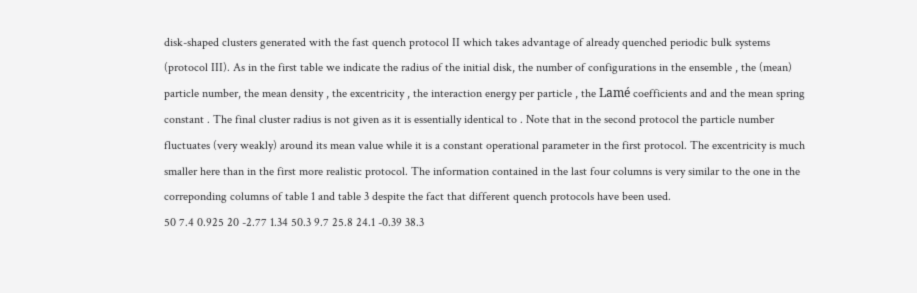disk-shaped clusters generated with the fast quench protocol II which takes advantage of already quenched periodic bulk systems (protocol III). As in the first table we indicate the radius of the initial disk, the number of configurations in the ensemble , the (mean) particle number, the mean density , the excentricity , the interaction energy per particle , the Lamé coefficients and and the mean spring constant . The final cluster radius is not given as it is essentially identical to . Note that in the second protocol the particle number fluctuates (very weakly) around its mean value while it is a constant operational parameter in the first protocol. The excentricity is much smaller here than in the first more realistic protocol. The information contained in the last four columns is very similar to the one in the correponding columns of table 1 and table 3 despite the fact that different quench protocols have been used.
50 7.4 0.925 20 -2.77 1.34 50.3 9.7 25.8 24.1 -0.39 38.3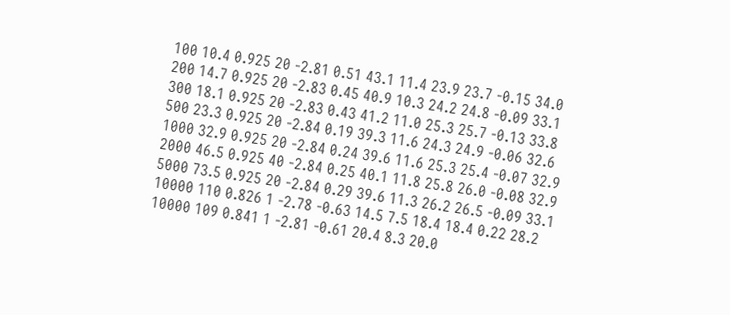100 10.4 0.925 20 -2.81 0.51 43.1 11.4 23.9 23.7 -0.15 34.0
200 14.7 0.925 20 -2.83 0.45 40.9 10.3 24.2 24.8 -0.09 33.1
300 18.1 0.925 20 -2.83 0.43 41.2 11.0 25.3 25.7 -0.13 33.8
500 23.3 0.925 20 -2.84 0.19 39.3 11.6 24.3 24.9 -0.06 32.6
1000 32.9 0.925 20 -2.84 0.24 39.6 11.6 25.3 25.4 -0.07 32.9
2000 46.5 0.925 40 -2.84 0.25 40.1 11.8 25.8 26.0 -0.08 32.9
5000 73.5 0.925 20 -2.84 0.29 39.6 11.3 26.2 26.5 -0.09 33.1
10000 110 0.826 1 -2.78 -0.63 14.5 7.5 18.4 18.4 0.22 28.2
10000 109 0.841 1 -2.81 -0.61 20.4 8.3 20.0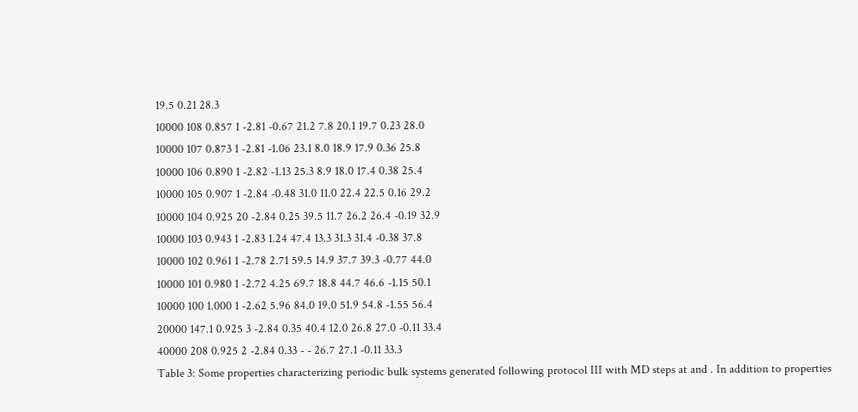19.5 0.21 28.3
10000 108 0.857 1 -2.81 -0.67 21.2 7.8 20.1 19.7 0.23 28.0
10000 107 0.873 1 -2.81 -1.06 23.1 8.0 18.9 17.9 0.36 25.8
10000 106 0.890 1 -2.82 -1.13 25.3 8.9 18.0 17.4 0.38 25.4
10000 105 0.907 1 -2.84 -0.48 31.0 11.0 22.4 22.5 0.16 29.2
10000 104 0.925 20 -2.84 0.25 39.5 11.7 26.2 26.4 -0.19 32.9
10000 103 0.943 1 -2.83 1.24 47.4 13.3 31.3 31.4 -0.38 37.8
10000 102 0.961 1 -2.78 2.71 59.5 14.9 37.7 39.3 -0.77 44.0
10000 101 0.980 1 -2.72 4.25 69.7 18.8 44.7 46.6 -1.15 50.1
10000 100 1.000 1 -2.62 5.96 84.0 19.0 51.9 54.8 -1.55 56.4
20000 147.1 0.925 3 -2.84 0.35 40.4 12.0 26.8 27.0 -0.11 33.4
40000 208 0.925 2 -2.84 0.33 - - 26.7 27.1 -0.11 33.3
Table 3: Some properties characterizing periodic bulk systems generated following protocol III with MD steps at and . In addition to properties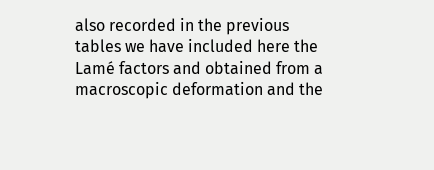also recorded in the previous tables we have included here the Lamé factors and obtained from a macroscopic deformation and the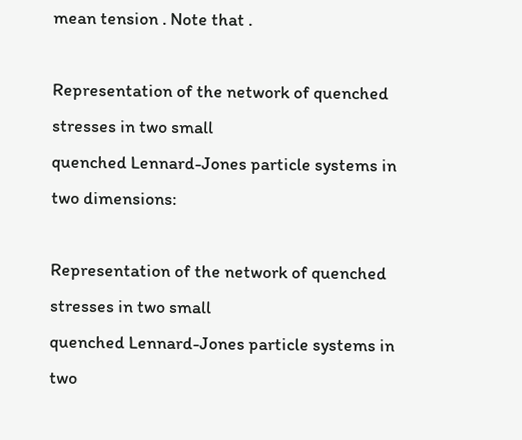mean tension . Note that .

Representation of the network of quenched stresses in two small
quenched Lennard-Jones particle systems in two dimensions:

Representation of the network of quenched stresses in two small
quenched Lennard-Jones particle systems in two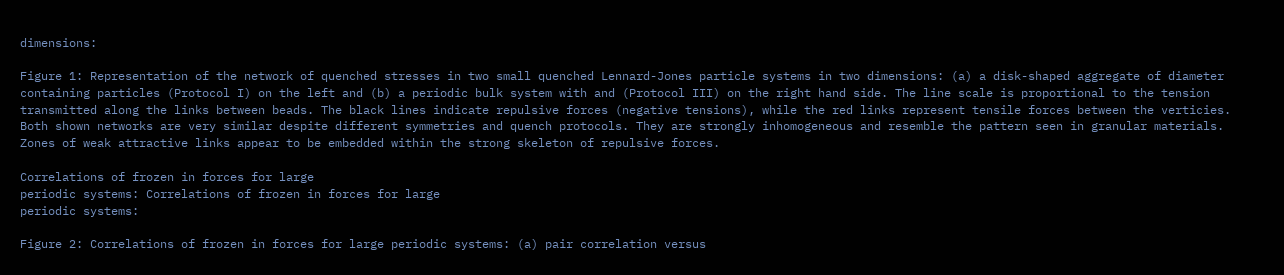dimensions:

Figure 1: Representation of the network of quenched stresses in two small quenched Lennard-Jones particle systems in two dimensions: (a) a disk-shaped aggregate of diameter containing particles (Protocol I) on the left and (b) a periodic bulk system with and (Protocol III) on the right hand side. The line scale is proportional to the tension transmitted along the links between beads. The black lines indicate repulsive forces (negative tensions), while the red links represent tensile forces between the verticies. Both shown networks are very similar despite different symmetries and quench protocols. They are strongly inhomogeneous and resemble the pattern seen in granular materials. Zones of weak attractive links appear to be embedded within the strong skeleton of repulsive forces.

Correlations of frozen in forces for large
periodic systems: Correlations of frozen in forces for large
periodic systems:

Figure 2: Correlations of frozen in forces for large periodic systems: (a) pair correlation versus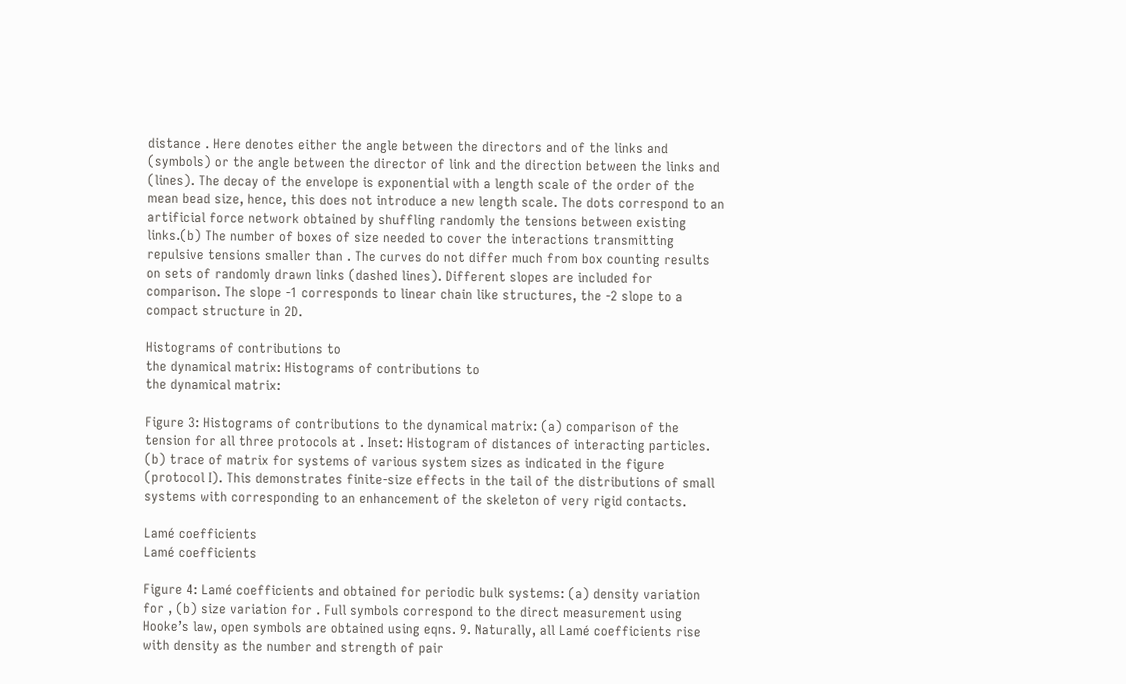distance . Here denotes either the angle between the directors and of the links and (symbols) or the angle between the director of link and the direction between the links and (lines). The decay of the envelope is exponential with a length scale of the order of the mean bead size, hence, this does not introduce a new length scale. The dots correspond to an artificial force network obtained by shuffling randomly the tensions between existing links.(b) The number of boxes of size needed to cover the interactions transmitting repulsive tensions smaller than . The curves do not differ much from box counting results on sets of randomly drawn links (dashed lines). Different slopes are included for comparison. The slope -1 corresponds to linear chain like structures, the -2 slope to a compact structure in 2D.

Histograms of contributions to
the dynamical matrix: Histograms of contributions to
the dynamical matrix:

Figure 3: Histograms of contributions to the dynamical matrix: (a) comparison of the tension for all three protocols at . Inset: Histogram of distances of interacting particles. (b) trace of matrix for systems of various system sizes as indicated in the figure (protocol I). This demonstrates finite-size effects in the tail of the distributions of small systems with corresponding to an enhancement of the skeleton of very rigid contacts.

Lamé coefficients
Lamé coefficients

Figure 4: Lamé coefficients and obtained for periodic bulk systems: (a) density variation for , (b) size variation for . Full symbols correspond to the direct measurement using Hooke’s law, open symbols are obtained using eqns. 9. Naturally, all Lamé coefficients rise with density as the number and strength of pair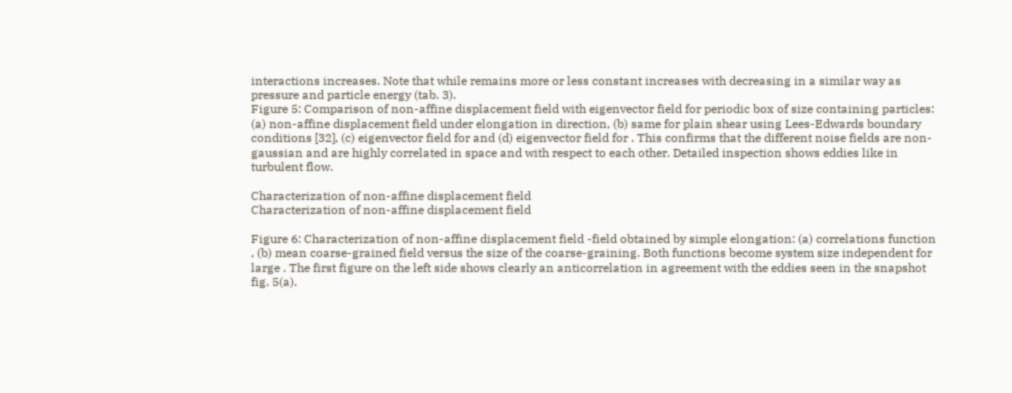interactions increases. Note that while remains more or less constant increases with decreasing in a similar way as pressure and particle energy (tab. 3).
Figure 5: Comparison of non-affine displacement field with eigenvector field for periodic box of size containing particles: (a) non-affine displacement field under elongation in direction, (b) same for plain shear using Lees-Edwards boundary conditions [32], (c) eigenvector field for and (d) eigenvector field for . This confirms that the different noise fields are non-gaussian and are highly correlated in space and with respect to each other. Detailed inspection shows eddies like in turbulent flow.

Characterization of non-affine displacement field
Characterization of non-affine displacement field

Figure 6: Characterization of non-affine displacement field -field obtained by simple elongation: (a) correlations function , (b) mean coarse-grained field versus the size of the coarse-graining. Both functions become system size independent for large . The first figure on the left side shows clearly an anticorrelation in agreement with the eddies seen in the snapshot fig. 5(a).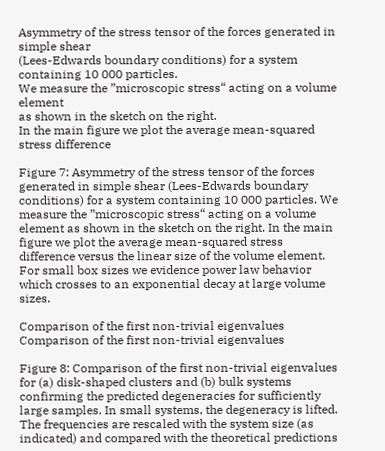Asymmetry of the stress tensor of the forces generated in simple shear
(Lees-Edwards boundary conditions) for a system containing 10 000 particles.
We measure the ”microscopic stress“ acting on a volume element
as shown in the sketch on the right.
In the main figure we plot the average mean-squared stress difference

Figure 7: Asymmetry of the stress tensor of the forces generated in simple shear (Lees-Edwards boundary conditions) for a system containing 10 000 particles. We measure the ”microscopic stress“ acting on a volume element as shown in the sketch on the right. In the main figure we plot the average mean-squared stress difference versus the linear size of the volume element. For small box sizes we evidence power law behavior which crosses to an exponential decay at large volume sizes.

Comparison of the first non-trivial eigenvalues
Comparison of the first non-trivial eigenvalues

Figure 8: Comparison of the first non-trivial eigenvalues for (a) disk-shaped clusters and (b) bulk systems confirming the predicted degeneracies for sufficiently large samples. In small systems, the degeneracy is lifted. The frequencies are rescaled with the system size (as indicated) and compared with the theoretical predictions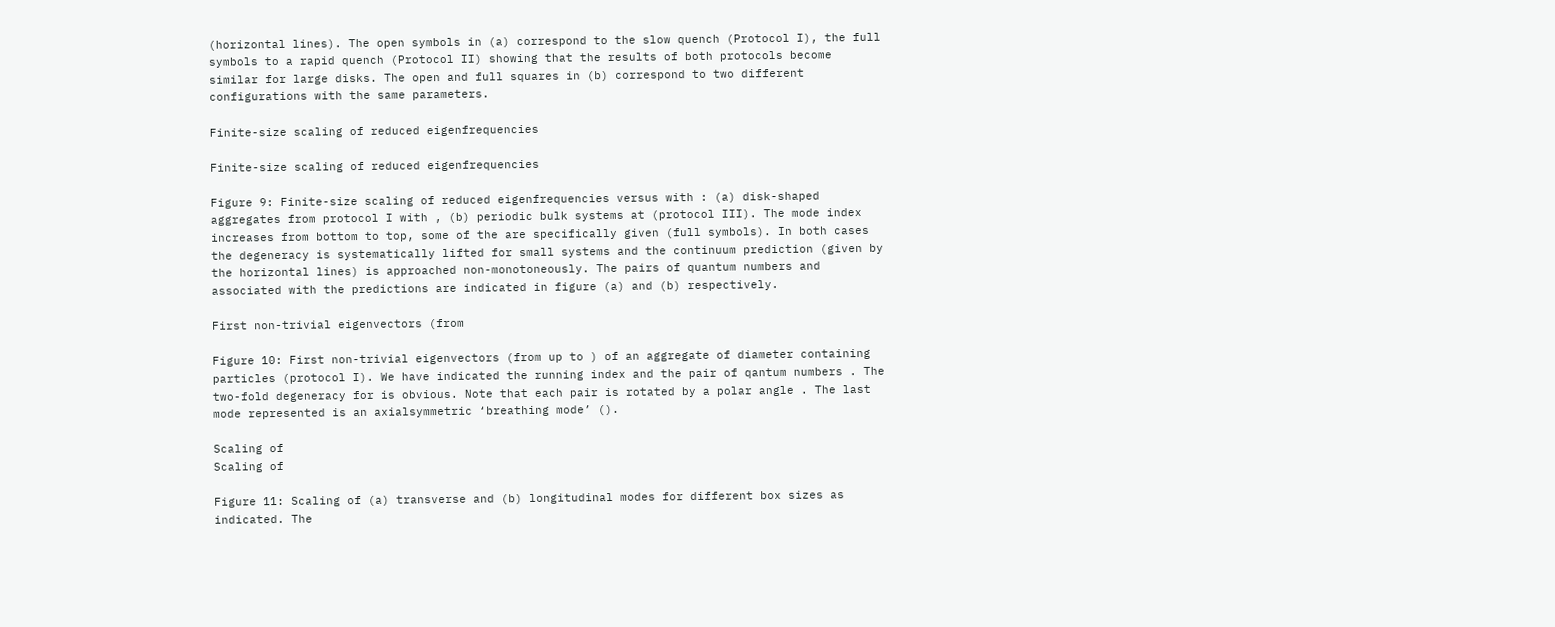(horizontal lines). The open symbols in (a) correspond to the slow quench (Protocol I), the full symbols to a rapid quench (Protocol II) showing that the results of both protocols become similar for large disks. The open and full squares in (b) correspond to two different configurations with the same parameters.

Finite-size scaling of reduced eigenfrequencies

Finite-size scaling of reduced eigenfrequencies

Figure 9: Finite-size scaling of reduced eigenfrequencies versus with : (a) disk-shaped aggregates from protocol I with , (b) periodic bulk systems at (protocol III). The mode index increases from bottom to top, some of the are specifically given (full symbols). In both cases the degeneracy is systematically lifted for small systems and the continuum prediction (given by the horizontal lines) is approached non-monotoneously. The pairs of quantum numbers and associated with the predictions are indicated in figure (a) and (b) respectively.

First non-trivial eigenvectors (from

Figure 10: First non-trivial eigenvectors (from up to ) of an aggregate of diameter containing particles (protocol I). We have indicated the running index and the pair of qantum numbers . The two-fold degeneracy for is obvious. Note that each pair is rotated by a polar angle . The last mode represented is an axialsymmetric ‘breathing mode’ ().

Scaling of
Scaling of

Figure 11: Scaling of (a) transverse and (b) longitudinal modes for different box sizes as indicated. The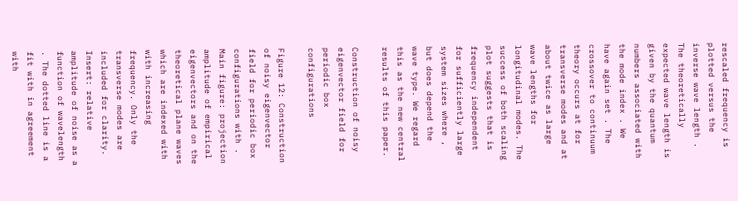rescaled frequency is plotted versus the inverse wave length . The theoretically expected wave length is given by the quantum numbers associated with the mode index . We have again set . The crossover to continuum theory occurs at for transverse modes and at about twice as large wave lengths for longitudinal modes. The success of both scaling plot suggests that is frequency independent for sufficiently large system sizes where , but does depend the wave type. We regard this as the new central results of this paper.

Construction of noisy eigenvector field for periodic box configurations

Figure 12: Construction of noisy eigenvector field for periodic box configurations with . Main figure: projection amplitude of empirical eigenvectors and on the theoretical plane waves which are indexed with with increasing frequency. Only the transverse modes are included for clarity. Insert: relative amplitude of noise as a function of wavelength . The dotted line is a fit with in agreement with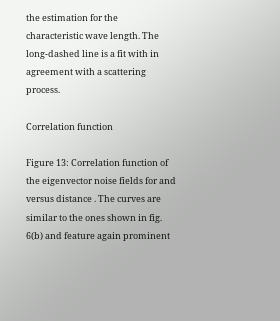the estimation for the characteristic wave length. The long-dashed line is a fit with in agreement with a scattering process.

Correlation function

Figure 13: Correlation function of the eigenvector noise fields for and versus distance . The curves are similar to the ones shown in fig. 6(b) and feature again prominent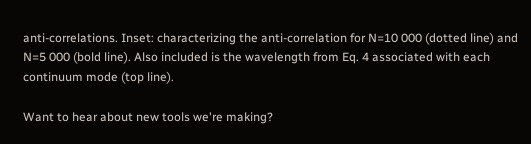anti-correlations. Inset: characterizing the anti-correlation for N=10 000 (dotted line) and N=5 000 (bold line). Also included is the wavelength from Eq. 4 associated with each continuum mode (top line).

Want to hear about new tools we're making?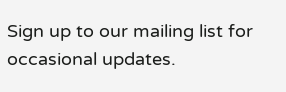Sign up to our mailing list for occasional updates.